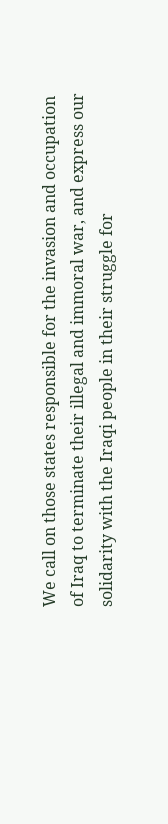We call on those states responsible for the invasion and occupation of Iraq to terminate their illegal and immoral war, and express our solidarity with the Iraqi people in their struggle for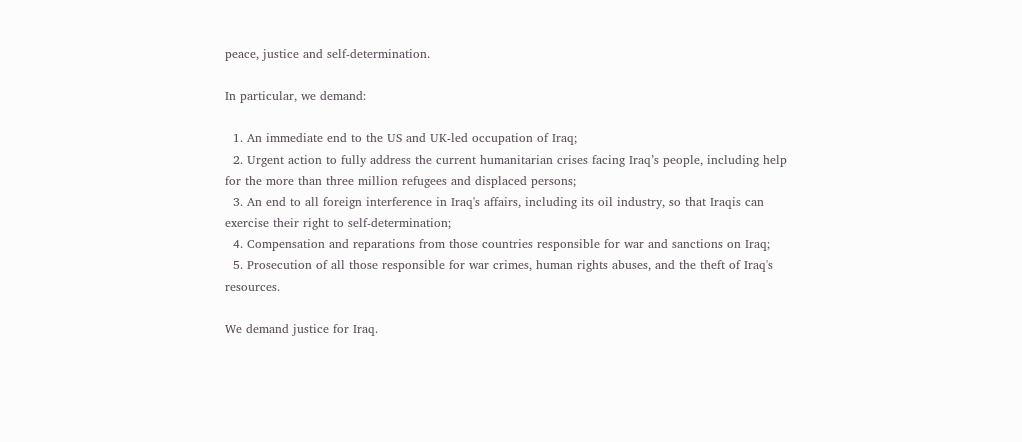peace, justice and self-determination.

In particular, we demand:

  1. An immediate end to the US and UK-led occupation of Iraq;
  2. Urgent action to fully address the current humanitarian crises facing Iraq’s people, including help for the more than three million refugees and displaced persons;
  3. An end to all foreign interference in Iraq's affairs, including its oil industry, so that Iraqis can exercise their right to self-determination;
  4. Compensation and reparations from those countries responsible for war and sanctions on Iraq;
  5. Prosecution of all those responsible for war crimes, human rights abuses, and the theft of Iraq's resources.

We demand justice for Iraq.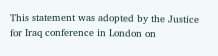This statement was adopted by the Justice for Iraq conference in London on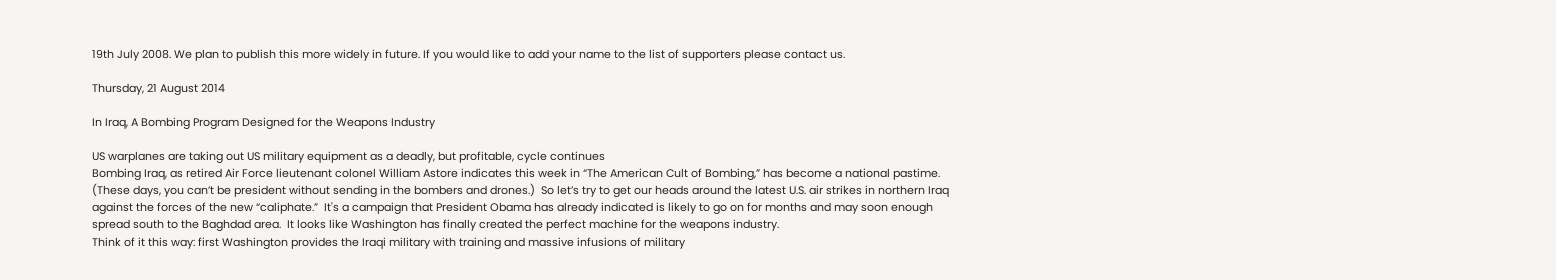19th July 2008. We plan to publish this more widely in future. If you would like to add your name to the list of supporters please contact us.

Thursday, 21 August 2014

In Iraq, A Bombing Program Designed for the Weapons Industry

US warplanes are taking out US military equipment as a deadly, but profitable, cycle continues
Bombing Iraq, as retired Air Force lieutenant colonel William Astore indicates this week in “The American Cult of Bombing,” has become a national pastime.  (These days, you can’t be president without sending in the bombers and drones.)  So let’s try to get our heads around the latest U.S. air strikes in northern Iraq against the forces of the new “caliphate.”  It's a campaign that President Obama has already indicated is likely to go on for months and may soon enough spread south to the Baghdad area.  It looks like Washington has finally created the perfect machine for the weapons industry.
Think of it this way: first Washington provides the Iraqi military with training and massive infusions of military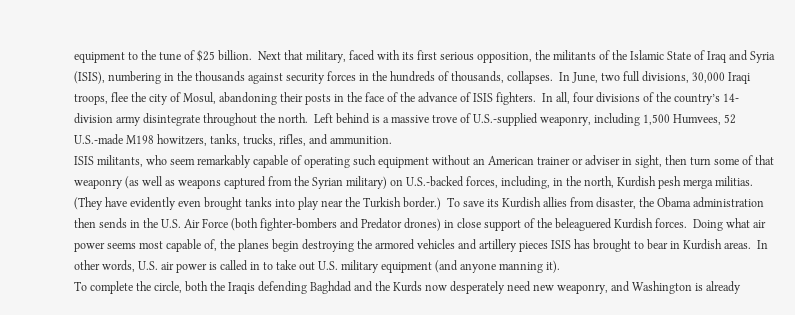equipment to the tune of $25 billion.  Next that military, faced with its first serious opposition, the militants of the Islamic State of Iraq and Syria (ISIS), numbering in the thousands against security forces in the hundreds of thousands, collapses.  In June, two full divisions, 30,000 Iraqi troops, flee the city of Mosul, abandoning their posts in the face of the advance of ISIS fighters.  In all, four divisions of the country’s 14-division army disintegrate throughout the north.  Left behind is a massive trove of U.S.-supplied weaponry, including 1,500 Humvees, 52 U.S.-made M198 howitzers, tanks, trucks, rifles, and ammunition.
ISIS militants, who seem remarkably capable of operating such equipment without an American trainer or adviser in sight, then turn some of that weaponry (as well as weapons captured from the Syrian military) on U.S.-backed forces, including, in the north, Kurdish pesh merga militias.  (They have evidently even brought tanks into play near the Turkish border.)  To save its Kurdish allies from disaster, the Obama administration then sends in the U.S. Air Force (both fighter-bombers and Predator drones) in close support of the beleaguered Kurdish forces.  Doing what air power seems most capable of, the planes begin destroying the armored vehicles and artillery pieces ISIS has brought to bear in Kurdish areas.  In other words, U.S. air power is called in to take out U.S. military equipment (and anyone manning it).
To complete the circle, both the Iraqis defending Baghdad and the Kurds now desperately need new weaponry, and Washington is already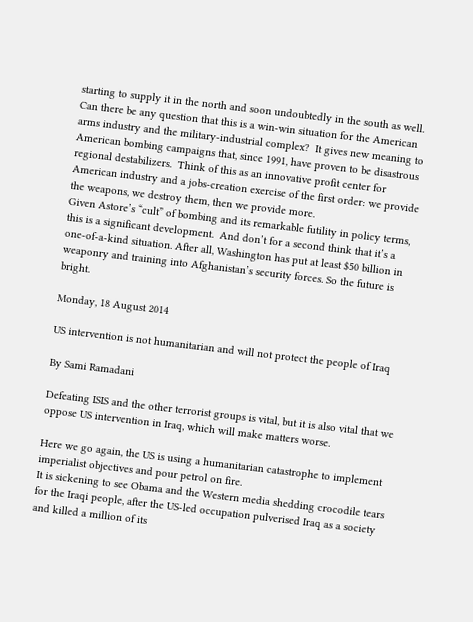starting to supply it in the north and soon undoubtedly in the south as well.  Can there be any question that this is a win-win situation for the American arms industry and the military-industrial complex?  It gives new meaning to American bombing campaigns that, since 1991, have proven to be disastrous regional destabilizers.  Think of this as an innovative profit center for American industry and a jobs-creation exercise of the first order: we provide the weapons, we destroy them, then we provide more.
Given Astore’s “cult” of bombing and its remarkable futility in policy terms, this is a significant development.  And don’t for a second think that it’s a one-of-a-kind situation. After all, Washington has put at least $50 billion in weaponry and training into Afghanistan’s security forces. So the future is bright.

Monday, 18 August 2014

US intervention is not humanitarian and will not protect the people of Iraq

By Sami Ramadani

Defeating ISIS and the other terrorist groups is vital, but it is also vital that we oppose US intervention in Iraq, which will make matters worse.

Here we go again, the US is using a humanitarian catastrophe to implement imperialist objectives and pour petrol on fire.
It is sickening to see Obama and the Western media shedding crocodile tears for the Iraqi people, after the US-led occupation pulverised Iraq as a society and killed a million of its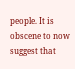people. It is obscene to now suggest that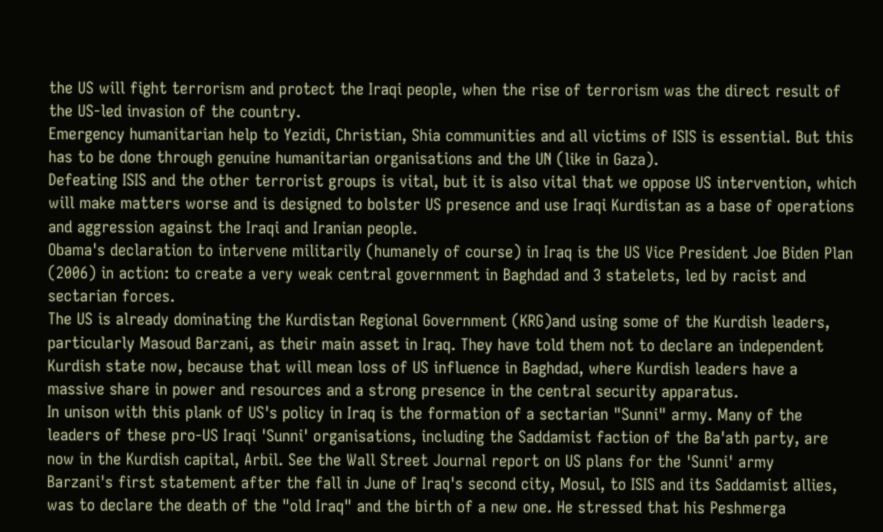the US will fight terrorism and protect the Iraqi people, when the rise of terrorism was the direct result of the US-led invasion of the country.
Emergency humanitarian help to Yezidi, Christian, Shia communities and all victims of ISIS is essential. But this has to be done through genuine humanitarian organisations and the UN (like in Gaza).
Defeating ISIS and the other terrorist groups is vital, but it is also vital that we oppose US intervention, which will make matters worse and is designed to bolster US presence and use Iraqi Kurdistan as a base of operations and aggression against the Iraqi and Iranian people.
Obama's declaration to intervene militarily (humanely of course) in Iraq is the US Vice President Joe Biden Plan (2006) in action: to create a very weak central government in Baghdad and 3 statelets, led by racist and sectarian forces.
The US is already dominating the Kurdistan Regional Government (KRG)and using some of the Kurdish leaders, particularly Masoud Barzani, as their main asset in Iraq. They have told them not to declare an independent Kurdish state now, because that will mean loss of US influence in Baghdad, where Kurdish leaders have a massive share in power and resources and a strong presence in the central security apparatus.
In unison with this plank of US's policy in Iraq is the formation of a sectarian "Sunni" army. Many of the leaders of these pro-US Iraqi 'Sunni' organisations, including the Saddamist faction of the Ba'ath party, are now in the Kurdish capital, Arbil. See the Wall Street Journal report on US plans for the 'Sunni' army
Barzani's first statement after the fall in June of Iraq's second city, Mosul, to ISIS and its Saddamist allies, was to declare the death of the "old Iraq" and the birth of a new one. He stressed that his Peshmerga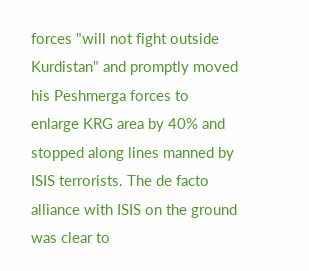forces "will not fight outside Kurdistan" and promptly moved his Peshmerga forces to enlarge KRG area by 40% and stopped along lines manned by ISIS terrorists. The de facto alliance with ISIS on the ground was clear to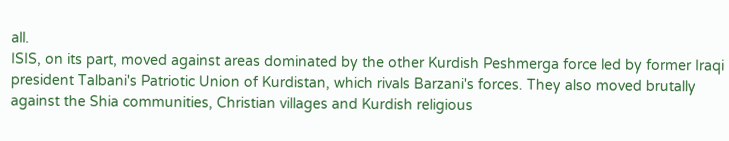all.
ISIS, on its part, moved against areas dominated by the other Kurdish Peshmerga force led by former Iraqi president Talbani's Patriotic Union of Kurdistan, which rivals Barzani's forces. They also moved brutally against the Shia communities, Christian villages and Kurdish religious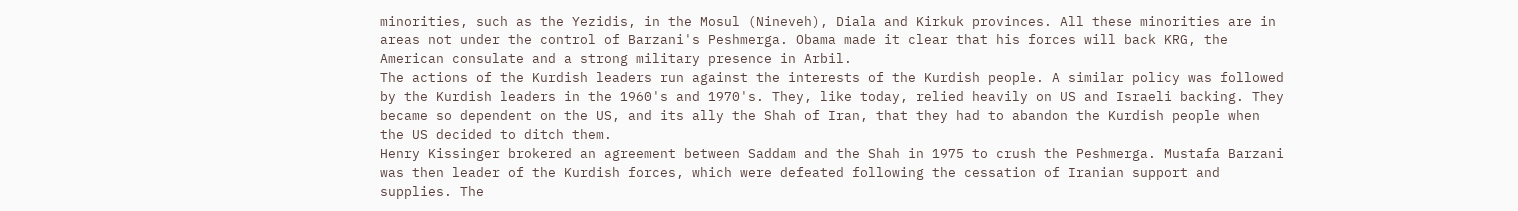minorities, such as the Yezidis, in the Mosul (Nineveh), Diala and Kirkuk provinces. All these minorities are in areas not under the control of Barzani's Peshmerga. Obama made it clear that his forces will back KRG, the American consulate and a strong military presence in Arbil.
The actions of the Kurdish leaders run against the interests of the Kurdish people. A similar policy was followed by the Kurdish leaders in the 1960's and 1970's. They, like today, relied heavily on US and Israeli backing. They became so dependent on the US, and its ally the Shah of Iran, that they had to abandon the Kurdish people when the US decided to ditch them.
Henry Kissinger brokered an agreement between Saddam and the Shah in 1975 to crush the Peshmerga. Mustafa Barzani was then leader of the Kurdish forces, which were defeated following the cessation of Iranian support and supplies. The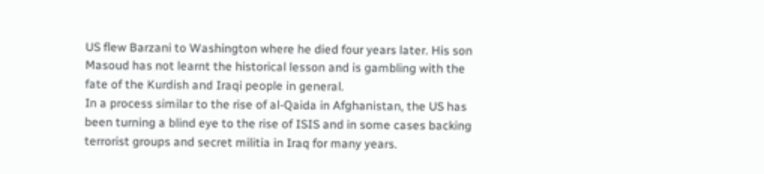US flew Barzani to Washington where he died four years later. His son Masoud has not learnt the historical lesson and is gambling with the fate of the Kurdish and Iraqi people in general.
In a process similar to the rise of al-Qaida in Afghanistan, the US has been turning a blind eye to the rise of ISIS and in some cases backing terrorist groups and secret militia in Iraq for many years.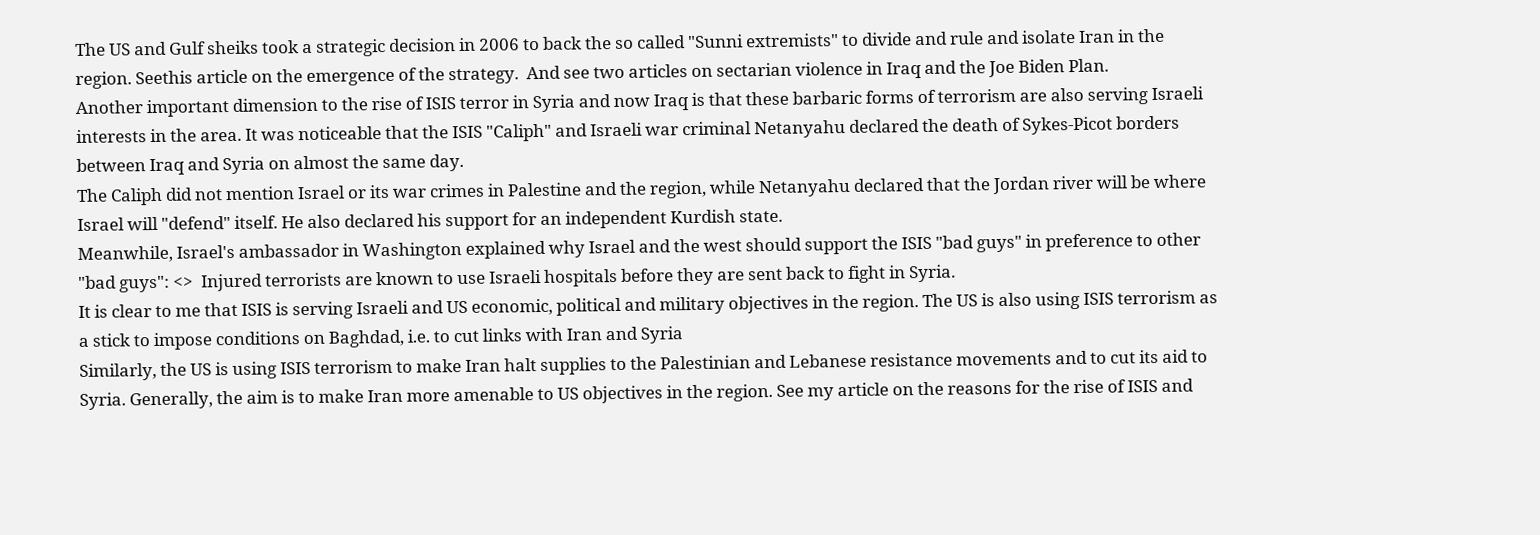The US and Gulf sheiks took a strategic decision in 2006 to back the so called "Sunni extremists" to divide and rule and isolate Iran in the region. Seethis article on the emergence of the strategy.  And see two articles on sectarian violence in Iraq and the Joe Biden Plan.
Another important dimension to the rise of ISIS terror in Syria and now Iraq is that these barbaric forms of terrorism are also serving Israeli interests in the area. It was noticeable that the ISIS "Caliph" and Israeli war criminal Netanyahu declared the death of Sykes-Picot borders between Iraq and Syria on almost the same day.
The Caliph did not mention Israel or its war crimes in Palestine and the region, while Netanyahu declared that the Jordan river will be where Israel will "defend" itself. He also declared his support for an independent Kurdish state.
Meanwhile, Israel's ambassador in Washington explained why Israel and the west should support the ISIS "bad guys" in preference to other "bad guys": <>  Injured terrorists are known to use Israeli hospitals before they are sent back to fight in Syria.
It is clear to me that ISIS is serving Israeli and US economic, political and military objectives in the region. The US is also using ISIS terrorism as a stick to impose conditions on Baghdad, i.e. to cut links with Iran and Syria
Similarly, the US is using ISIS terrorism to make Iran halt supplies to the Palestinian and Lebanese resistance movements and to cut its aid to Syria. Generally, the aim is to make Iran more amenable to US objectives in the region. See my article on the reasons for the rise of ISIS and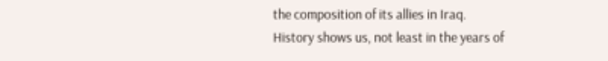the composition of its allies in Iraq.
History shows us, not least in the years of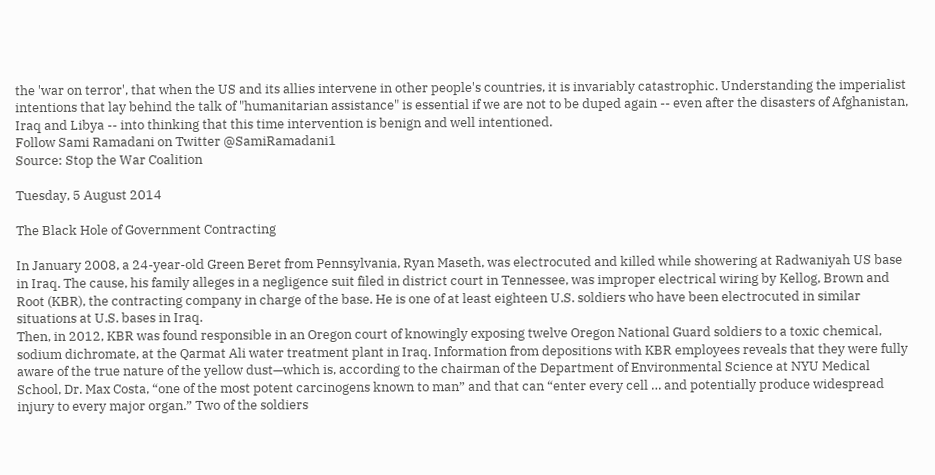the 'war on terror', that when the US and its allies intervene in other people's countries, it is invariably catastrophic. Understanding the imperialist intentions that lay behind the talk of "humanitarian assistance" is essential if we are not to be duped again -- even after the disasters of Afghanistan, Iraq and Libya -- into thinking that this time intervention is benign and well intentioned.
Follow Sami Ramadani on Twitter @SamiRamadani1
Source: Stop the War Coalition

Tuesday, 5 August 2014

The Black Hole of Government Contracting

In January 2008, a 24-year-old Green Beret from Pennsylvania, Ryan Maseth, was electrocuted and killed while showering at Radwaniyah US base in Iraq. The cause, his family alleges in a negligence suit filed in district court in Tennessee, was improper electrical wiring by Kellog, Brown and Root (KBR), the contracting company in charge of the base. He is one of at least eighteen U.S. soldiers who have been electrocuted in similar situations at U.S. bases in Iraq.
Then, in 2012, KBR was found responsible in an Oregon court of knowingly exposing twelve Oregon National Guard soldiers to a toxic chemical, sodium dichromate, at the Qarmat Ali water treatment plant in Iraq. Information from depositions with KBR employees reveals that they were fully aware of the true nature of the yellow dust—which is, according to the chairman of the Department of Environmental Science at NYU Medical School, Dr. Max Costa, “one of the most potent carcinogens known to man” and that can “enter every cell … and potentially produce widespread injury to every major organ.” Two of the soldiers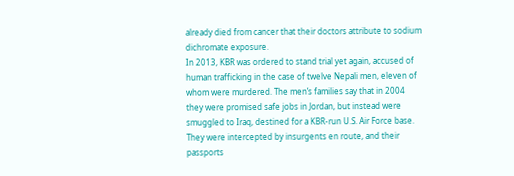already died from cancer that their doctors attribute to sodium dichromate exposure.
In 2013, KBR was ordered to stand trial yet again, accused of human trafficking in the case of twelve Nepali men, eleven of whom were murdered. The men’s families say that in 2004 they were promised safe jobs in Jordan, but instead were smuggled to Iraq, destined for a KBR-run U.S. Air Force base. They were intercepted by insurgents en route, and their passports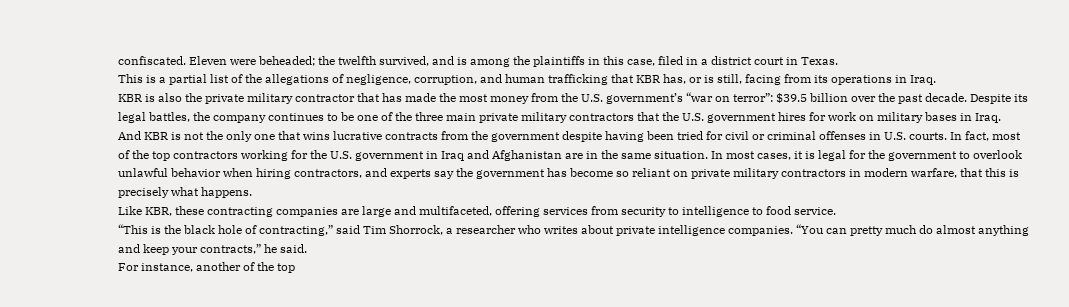confiscated. Eleven were beheaded; the twelfth survived, and is among the plaintiffs in this case, filed in a district court in Texas.
This is a partial list of the allegations of negligence, corruption, and human trafficking that KBR has, or is still, facing from its operations in Iraq.
KBR is also the private military contractor that has made the most money from the U.S. government’s “war on terror”: $39.5 billion over the past decade. Despite its legal battles, the company continues to be one of the three main private military contractors that the U.S. government hires for work on military bases in Iraq.
And KBR is not the only one that wins lucrative contracts from the government despite having been tried for civil or criminal offenses in U.S. courts. In fact, most of the top contractors working for the U.S. government in Iraq and Afghanistan are in the same situation. In most cases, it is legal for the government to overlook unlawful behavior when hiring contractors, and experts say the government has become so reliant on private military contractors in modern warfare, that this is precisely what happens.
Like KBR, these contracting companies are large and multifaceted, offering services from security to intelligence to food service.
“This is the black hole of contracting,” said Tim Shorrock, a researcher who writes about private intelligence companies. “You can pretty much do almost anything and keep your contracts,” he said.
For instance, another of the top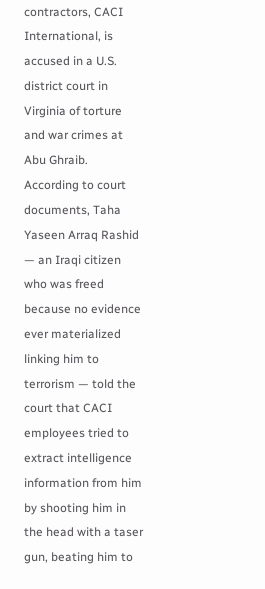contractors, CACI International, is accused in a U.S. district court in Virginia of torture and war crimes at Abu Ghraib. According to court documents, Taha Yaseen Arraq Rashid — an Iraqi citizen who was freed because no evidence ever materialized linking him to terrorism — told the court that CACI employees tried to extract intelligence information from him by shooting him in the head with a taser gun, beating him to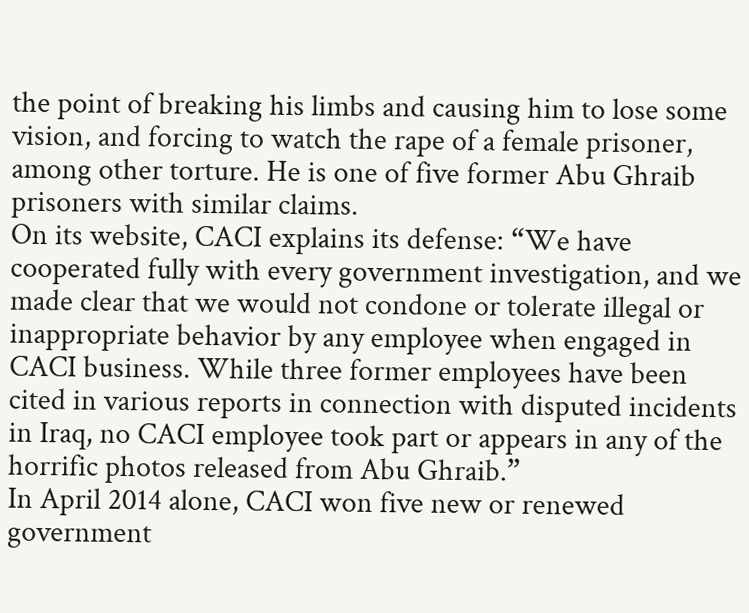the point of breaking his limbs and causing him to lose some vision, and forcing to watch the rape of a female prisoner, among other torture. He is one of five former Abu Ghraib prisoners with similar claims.
On its website, CACI explains its defense: “We have cooperated fully with every government investigation, and we made clear that we would not condone or tolerate illegal or inappropriate behavior by any employee when engaged in CACI business. While three former employees have been cited in various reports in connection with disputed incidents in Iraq, no CACI employee took part or appears in any of the horrific photos released from Abu Ghraib.”
In April 2014 alone, CACI won five new or renewed government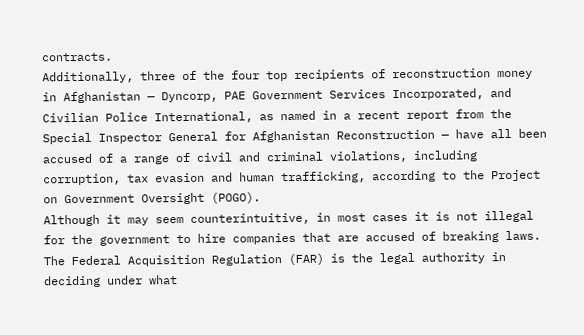contracts.
Additionally, three of the four top recipients of reconstruction money in Afghanistan — Dyncorp, PAE Government Services Incorporated, and Civilian Police International, as named in a recent report from the Special Inspector General for Afghanistan Reconstruction — have all been accused of a range of civil and criminal violations, including corruption, tax evasion and human trafficking, according to the Project on Government Oversight (POGO).
Although it may seem counterintuitive, in most cases it is not illegal for the government to hire companies that are accused of breaking laws. The Federal Acquisition Regulation (FAR) is the legal authority in deciding under what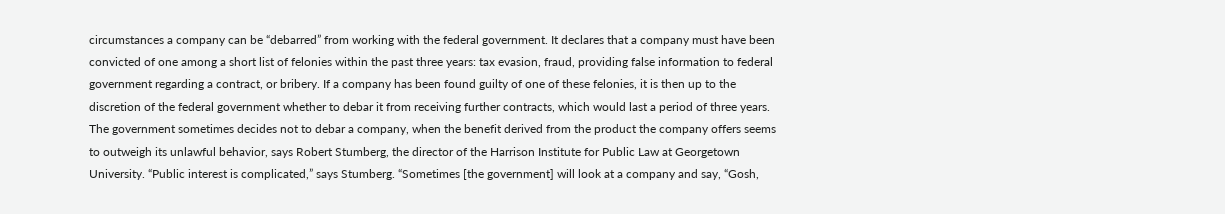circumstances a company can be “debarred” from working with the federal government. It declares that a company must have been convicted of one among a short list of felonies within the past three years: tax evasion, fraud, providing false information to federal government regarding a contract, or bribery. If a company has been found guilty of one of these felonies, it is then up to the discretion of the federal government whether to debar it from receiving further contracts, which would last a period of three years.
The government sometimes decides not to debar a company, when the benefit derived from the product the company offers seems to outweigh its unlawful behavior, says Robert Stumberg, the director of the Harrison Institute for Public Law at Georgetown University. “Public interest is complicated,” says Stumberg. “Sometimes [the government] will look at a company and say, “Gosh,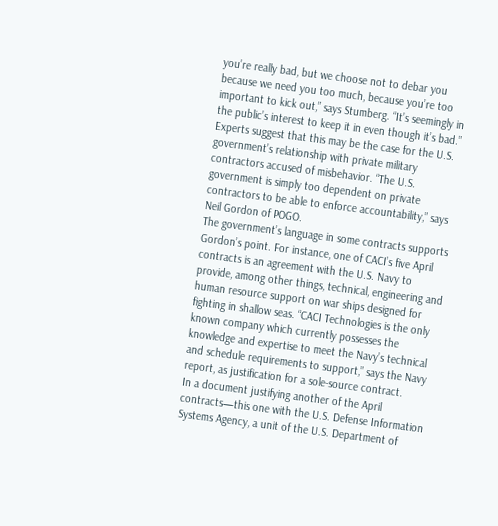you’re really bad, but we choose not to debar you because we need you too much, because you’re too important to kick out,” says Stumberg. “It’s seemingly in the public’s interest to keep it in even though it’s bad.”
Experts suggest that this may be the case for the U.S. government’s relationship with private military contractors accused of misbehavior. “The U.S. government is simply too dependent on private contractors to be able to enforce accountability,” says Neil Gordon of POGO.
The government’s language in some contracts supports Gordon’s point. For instance, one of CACI’s five April contracts is an agreement with the U.S. Navy to provide, among other things, technical, engineering and human resource support on war ships designed for fighting in shallow seas. “CACI Technologies is the only known company which currently possesses the knowledge and expertise to meet the Navy’s technical and schedule requirements to support,” says the Navy report, as justification for a sole-source contract.
In a document justifying another of the April contracts—this one with the U.S. Defense Information Systems Agency, a unit of the U.S. Department of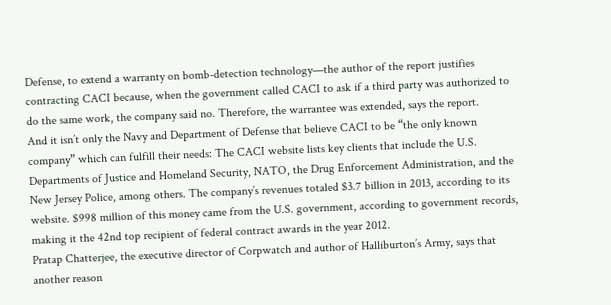Defense, to extend a warranty on bomb-detection technology—the author of the report justifies contracting CACI because, when the government called CACI to ask if a third party was authorized to do the same work, the company said no. Therefore, the warrantee was extended, says the report.
And it isn’t only the Navy and Department of Defense that believe CACI to be “the only known company” which can fulfill their needs: The CACI website lists key clients that include the U.S. Departments of Justice and Homeland Security, NATO, the Drug Enforcement Administration, and the New Jersey Police, among others. The company’s revenues totaled $3.7 billion in 2013, according to its website. $998 million of this money came from the U.S. government, according to government records, making it the 42nd top recipient of federal contract awards in the year 2012.
Pratap Chatterjee, the executive director of Corpwatch and author of Halliburton’s Army, says that another reason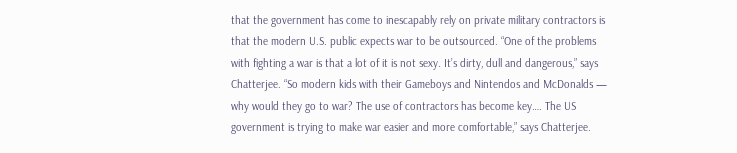that the government has come to inescapably rely on private military contractors is that the modern U.S. public expects war to be outsourced. “One of the problems with fighting a war is that a lot of it is not sexy. It’s dirty, dull and dangerous,” says Chatterjee. “So modern kids with their Gameboys and Nintendos and McDonalds — why would they go to war? The use of contractors has become key…. The US government is trying to make war easier and more comfortable,” says Chatterjee.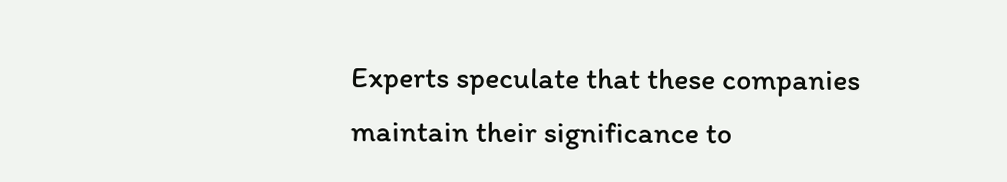Experts speculate that these companies maintain their significance to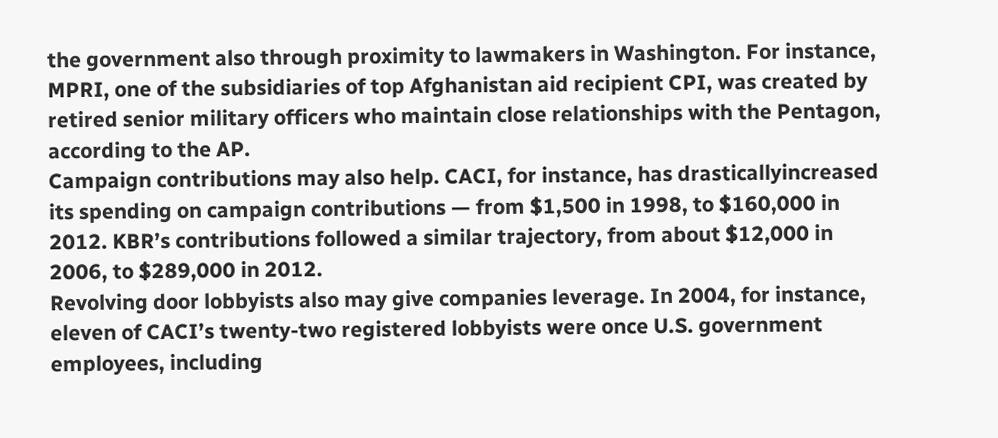the government also through proximity to lawmakers in Washington. For instance, MPRI, one of the subsidiaries of top Afghanistan aid recipient CPI, was created by retired senior military officers who maintain close relationships with the Pentagon, according to the AP.
Campaign contributions may also help. CACI, for instance, has drasticallyincreased its spending on campaign contributions — from $1,500 in 1998, to $160,000 in 2012. KBR’s contributions followed a similar trajectory, from about $12,000 in 2006, to $289,000 in 2012.
Revolving door lobbyists also may give companies leverage. In 2004, for instance, eleven of CACI’s twenty-two registered lobbyists were once U.S. government employees, including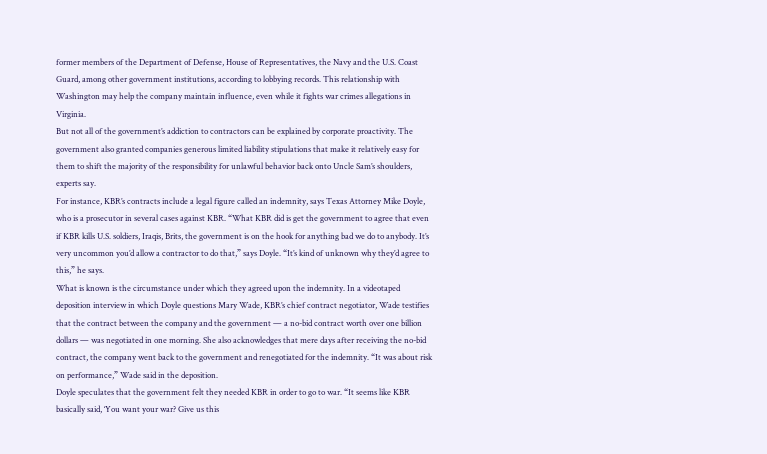former members of the Department of Defense, House of Representatives, the Navy and the U.S. Coast Guard, among other government institutions, according to lobbying records. This relationship with Washington may help the company maintain influence, even while it fights war crimes allegations in Virginia.
But not all of the government’s addiction to contractors can be explained by corporate proactivity. The government also granted companies generous limited liability stipulations that make it relatively easy for them to shift the majority of the responsibility for unlawful behavior back onto Uncle Sam’s shoulders, experts say.
For instance, KBR’s contracts include a legal figure called an indemnity, says Texas Attorney Mike Doyle, who is a prosecutor in several cases against KBR. “What KBR did is get the government to agree that even if KBR kills U.S. soldiers, Iraqis, Brits, the government is on the hook for anything bad we do to anybody. It’s very uncommon you’d allow a contractor to do that,” says Doyle. “It’s kind of unknown why they’d agree to this,” he says.
What is known is the circumstance under which they agreed upon the indemnity. In a videotaped deposition interview in which Doyle questions Mary Wade, KBR’s chief contract negotiator, Wade testifies that the contract between the company and the government — a no-bid contract worth over one billion dollars — was negotiated in one morning. She also acknowledges that mere days after receiving the no-bid contract, the company went back to the government and renegotiated for the indemnity. “It was about risk on performance,” Wade said in the deposition.
Doyle speculates that the government felt they needed KBR in order to go to war. “It seems like KBR basically said, ‘You want your war? Give us this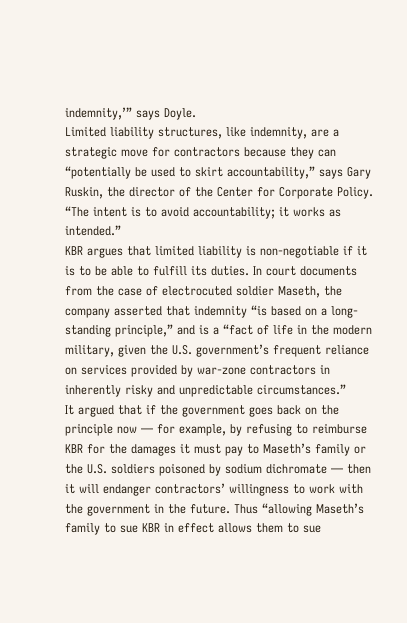indemnity,’” says Doyle.
Limited liability structures, like indemnity, are a strategic move for contractors because they can “potentially be used to skirt accountability,” says Gary Ruskin, the director of the Center for Corporate Policy. “The intent is to avoid accountability; it works as intended.”
KBR argues that limited liability is non-negotiable if it is to be able to fulfill its duties. In court documents from the case of electrocuted soldier Maseth, the company asserted that indemnity “is based on a long-standing principle,” and is a “fact of life in the modern military, given the U.S. government’s frequent reliance on services provided by war-zone contractors in inherently risky and unpredictable circumstances.”
It argued that if the government goes back on the principle now — for example, by refusing to reimburse KBR for the damages it must pay to Maseth’s family or the U.S. soldiers poisoned by sodium dichromate — then it will endanger contractors’ willingness to work with the government in the future. Thus “allowing Maseth’s family to sue KBR in effect allows them to sue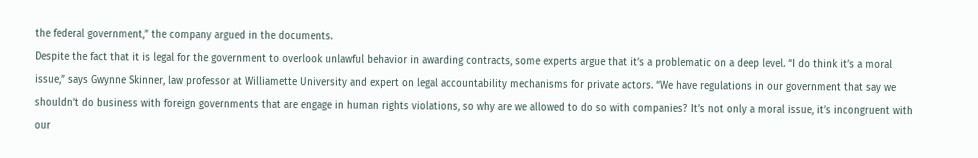the federal government,” the company argued in the documents.
Despite the fact that it is legal for the government to overlook unlawful behavior in awarding contracts, some experts argue that it’s a problematic on a deep level. “I do think it’s a moral issue,” says Gwynne Skinner, law professor at Williamette University and expert on legal accountability mechanisms for private actors. “We have regulations in our government that say we shouldn’t do business with foreign governments that are engage in human rights violations, so why are we allowed to do so with companies? It’s not only a moral issue, it’s incongruent with our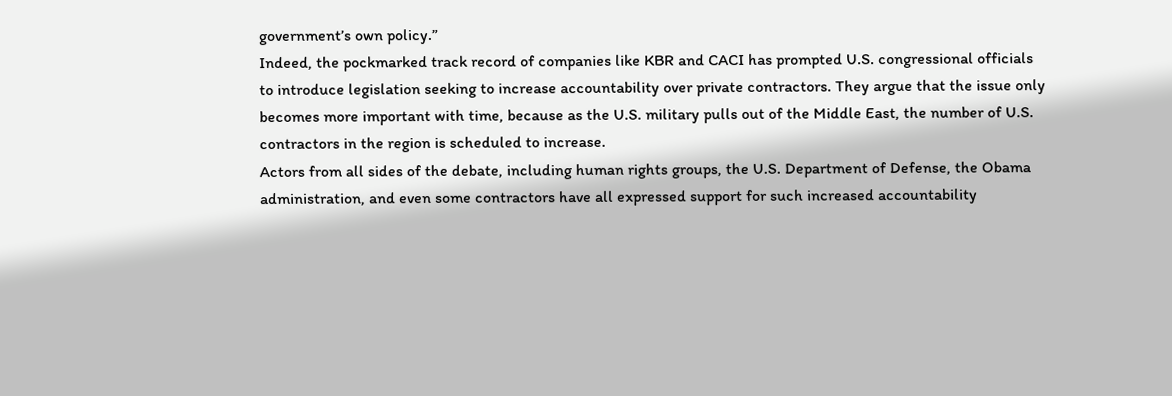government’s own policy.”
Indeed, the pockmarked track record of companies like KBR and CACI has prompted U.S. congressional officials to introduce legislation seeking to increase accountability over private contractors. They argue that the issue only becomes more important with time, because as the U.S. military pulls out of the Middle East, the number of U.S. contractors in the region is scheduled to increase.
Actors from all sides of the debate, including human rights groups, the U.S. Department of Defense, the Obama administration, and even some contractors have all expressed support for such increased accountability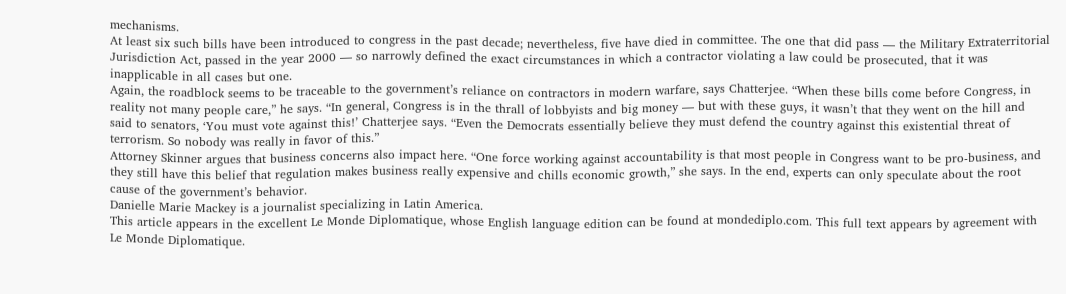mechanisms.
At least six such bills have been introduced to congress in the past decade; nevertheless, five have died in committee. The one that did pass — the Military Extraterritorial Jurisdiction Act, passed in the year 2000 — so narrowly defined the exact circumstances in which a contractor violating a law could be prosecuted, that it was inapplicable in all cases but one.
Again, the roadblock seems to be traceable to the government’s reliance on contractors in modern warfare, says Chatterjee. “When these bills come before Congress, in reality not many people care,” he says. “In general, Congress is in the thrall of lobbyists and big money — but with these guys, it wasn’t that they went on the hill and said to senators, ‘You must vote against this!’ Chatterjee says. “Even the Democrats essentially believe they must defend the country against this existential threat of terrorism. So nobody was really in favor of this.”
Attorney Skinner argues that business concerns also impact here. “One force working against accountability is that most people in Congress want to be pro-business, and they still have this belief that regulation makes business really expensive and chills economic growth,” she says. In the end, experts can only speculate about the root cause of the government’s behavior.
Danielle Marie Mackey is a journalist specializing in Latin America.
This article appears in the excellent Le Monde Diplomatique, whose English language edition can be found at mondediplo.com. This full text appears by agreement with Le Monde Diplomatique.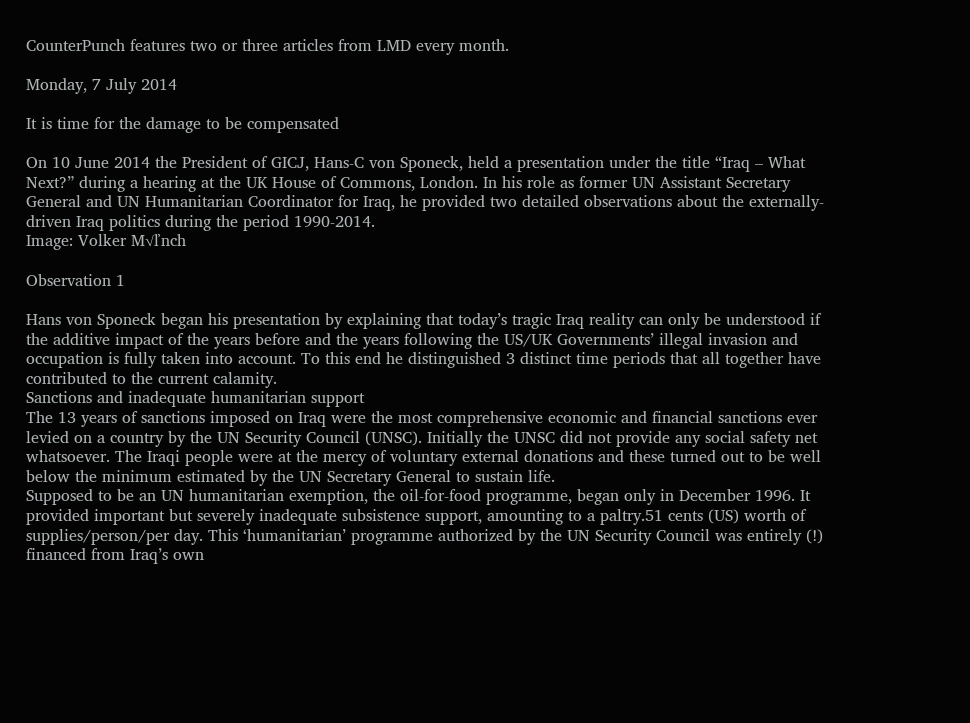CounterPunch features two or three articles from LMD every month.

Monday, 7 July 2014

It is time for the damage to be compensated

On 10 June 2014 the President of GICJ, Hans-C von Sponeck, held a presentation under the title “Iraq – What Next?” during a hearing at the UK House of Commons, London. In his role as former UN Assistant Secretary General and UN Humanitarian Coordinator for Iraq, he provided two detailed observations about the externally-driven Iraq politics during the period 1990-2014.
Image: Volker M√ľnch

Observation 1

Hans von Sponeck began his presentation by explaining that today’s tragic Iraq reality can only be understood if the additive impact of the years before and the years following the US/UK Governments’ illegal invasion and occupation is fully taken into account. To this end he distinguished 3 distinct time periods that all together have contributed to the current calamity.
Sanctions and inadequate humanitarian support
The 13 years of sanctions imposed on Iraq were the most comprehensive economic and financial sanctions ever levied on a country by the UN Security Council (UNSC). Initially the UNSC did not provide any social safety net whatsoever. The Iraqi people were at the mercy of voluntary external donations and these turned out to be well below the minimum estimated by the UN Secretary General to sustain life.
Supposed to be an UN humanitarian exemption, the oil-for-food programme, began only in December 1996. It provided important but severely inadequate subsistence support, amounting to a paltry.51 cents (US) worth of supplies/person/per day. This ‘humanitarian’ programme authorized by the UN Security Council was entirely (!) financed from Iraq’s own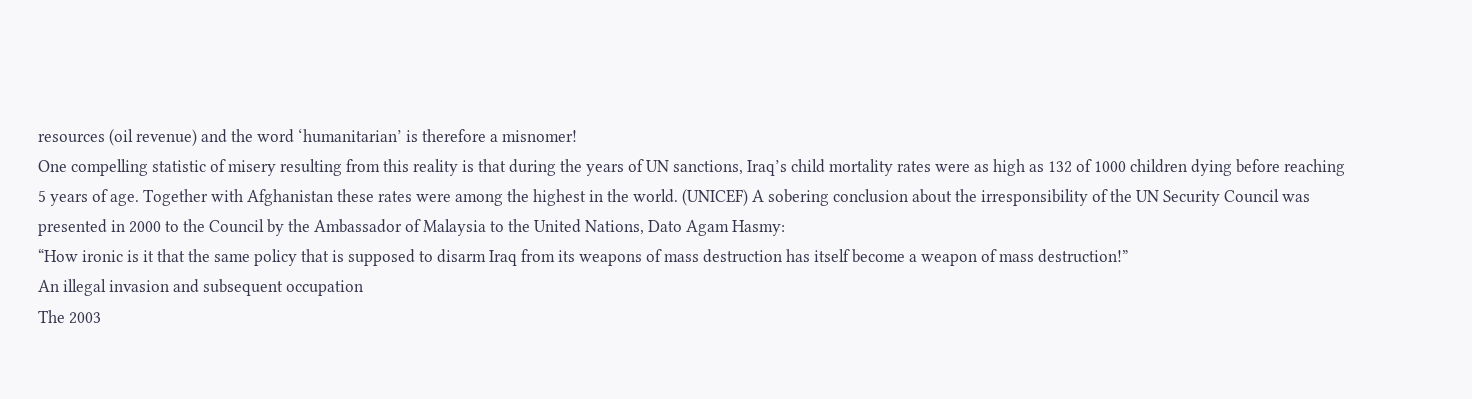resources (oil revenue) and the word ‘humanitarian’ is therefore a misnomer!
One compelling statistic of misery resulting from this reality is that during the years of UN sanctions, Iraq’s child mortality rates were as high as 132 of 1000 children dying before reaching 5 years of age. Together with Afghanistan these rates were among the highest in the world. (UNICEF) A sobering conclusion about the irresponsibility of the UN Security Council was presented in 2000 to the Council by the Ambassador of Malaysia to the United Nations, Dato Agam Hasmy:
“How ironic is it that the same policy that is supposed to disarm Iraq from its weapons of mass destruction has itself become a weapon of mass destruction!”
An illegal invasion and subsequent occupation
The 2003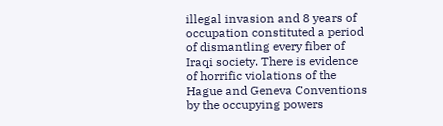illegal invasion and 8 years of occupation constituted a period of dismantling every fiber of Iraqi society. There is evidence of horrific violations of the Hague and Geneva Conventions by the occupying powers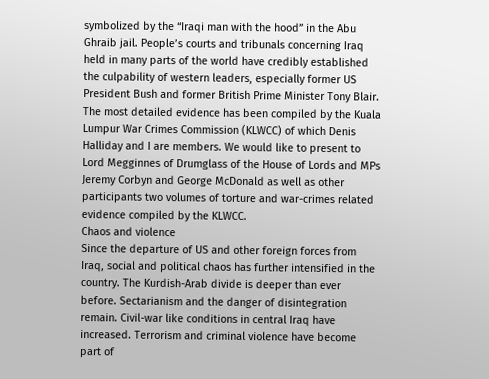symbolized by the “Iraqi man with the hood” in the Abu Ghraib jail. People’s courts and tribunals concerning Iraq held in many parts of the world have credibly established the culpability of western leaders, especially former US President Bush and former British Prime Minister Tony Blair. The most detailed evidence has been compiled by the Kuala Lumpur War Crimes Commission (KLWCC) of which Denis Halliday and I are members. We would like to present to Lord Megginnes of Drumglass of the House of Lords and MPs Jeremy Corbyn and George McDonald as well as other participants two volumes of torture and war-crimes related evidence compiled by the KLWCC.
Chaos and violence
Since the departure of US and other foreign forces from Iraq, social and political chaos has further intensified in the country. The Kurdish-Arab divide is deeper than ever before. Sectarianism and the danger of disintegration remain. Civil-war like conditions in central Iraq have increased. Terrorism and criminal violence have become part of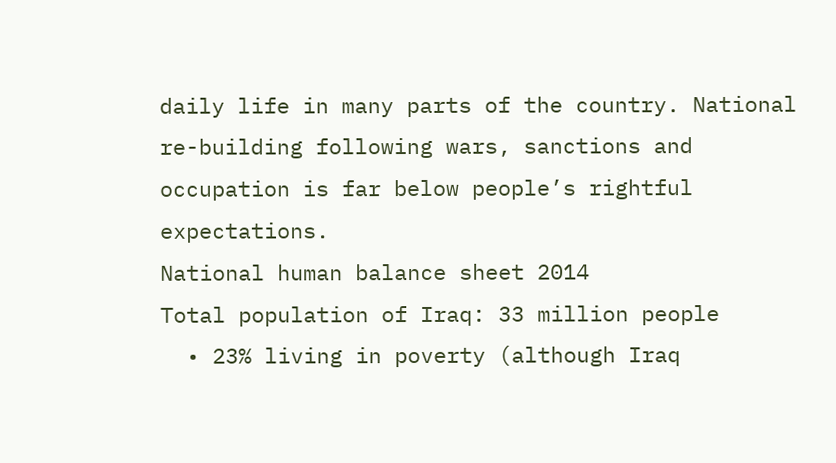daily life in many parts of the country. National re-building following wars, sanctions and occupation is far below people’s rightful expectations.
National human balance sheet 2014
Total population of Iraq: 33 million people
  • 23% living in poverty (although Iraq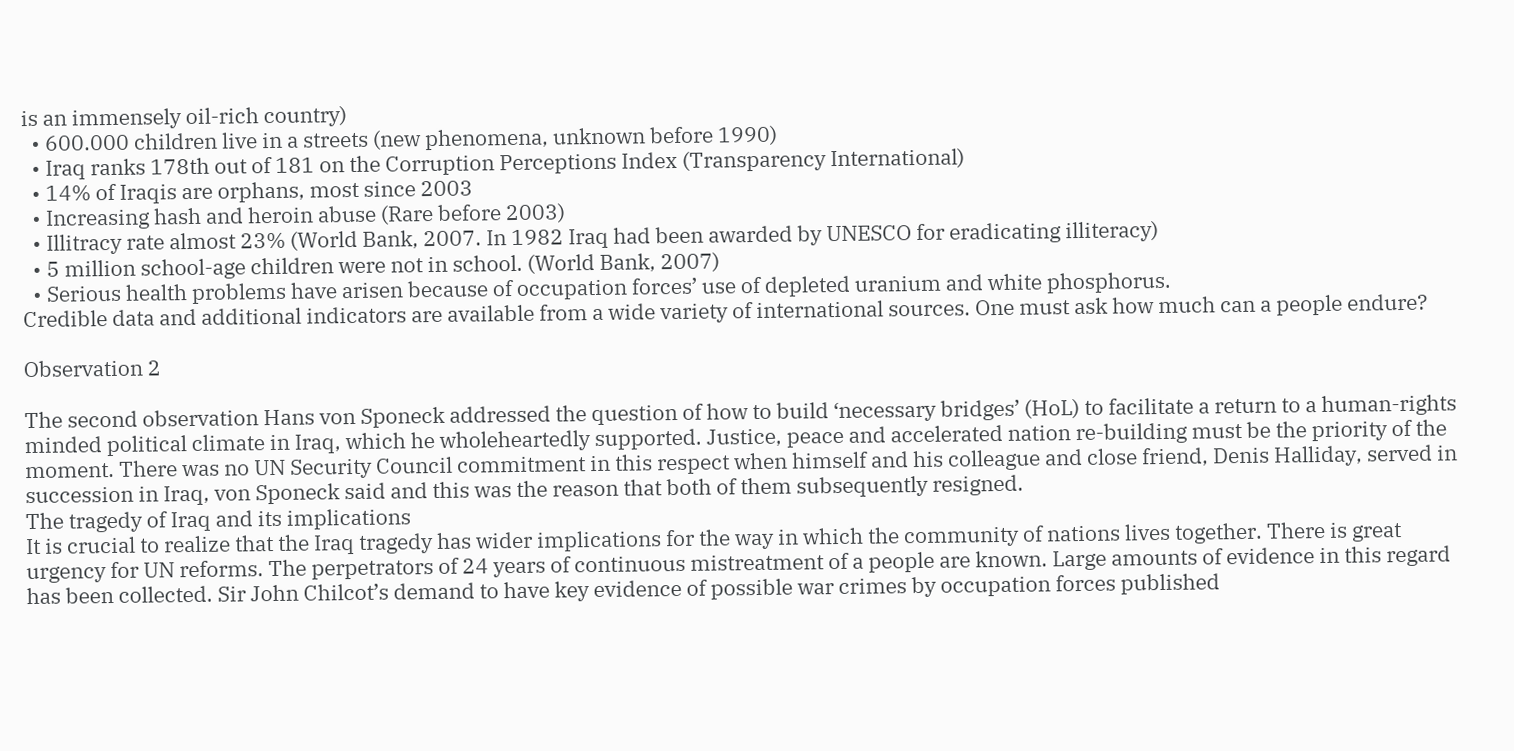is an immensely oil-rich country)
  • 600.000 children live in a streets (new phenomena, unknown before 1990)
  • Iraq ranks 178th out of 181 on the Corruption Perceptions Index (Transparency International)
  • 14% of Iraqis are orphans, most since 2003
  • Increasing hash and heroin abuse (Rare before 2003)
  • Illitracy rate almost 23% (World Bank, 2007. In 1982 Iraq had been awarded by UNESCO for eradicating illiteracy)
  • 5 million school-age children were not in school. (World Bank, 2007)
  • Serious health problems have arisen because of occupation forces’ use of depleted uranium and white phosphorus.
Credible data and additional indicators are available from a wide variety of international sources. One must ask how much can a people endure?

Observation 2

The second observation Hans von Sponeck addressed the question of how to build ‘necessary bridges’ (HoL) to facilitate a return to a human-rights minded political climate in Iraq, which he wholeheartedly supported. Justice, peace and accelerated nation re-building must be the priority of the moment. There was no UN Security Council commitment in this respect when himself and his colleague and close friend, Denis Halliday, served in succession in Iraq, von Sponeck said and this was the reason that both of them subsequently resigned.
The tragedy of Iraq and its implications
It is crucial to realize that the Iraq tragedy has wider implications for the way in which the community of nations lives together. There is great urgency for UN reforms. The perpetrators of 24 years of continuous mistreatment of a people are known. Large amounts of evidence in this regard has been collected. Sir John Chilcot’s demand to have key evidence of possible war crimes by occupation forces published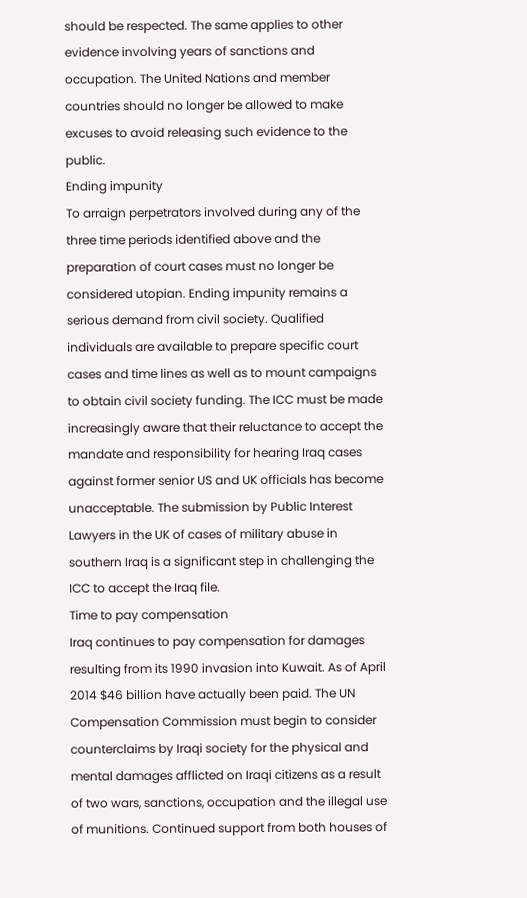should be respected. The same applies to other evidence involving years of sanctions and occupation. The United Nations and member countries should no longer be allowed to make excuses to avoid releasing such evidence to the public.
Ending impunity
To arraign perpetrators involved during any of the three time periods identified above and the preparation of court cases must no longer be considered utopian. Ending impunity remains a serious demand from civil society. Qualified individuals are available to prepare specific court cases and time lines as well as to mount campaigns to obtain civil society funding. The ICC must be made increasingly aware that their reluctance to accept the mandate and responsibility for hearing Iraq cases against former senior US and UK officials has become unacceptable. The submission by Public Interest Lawyers in the UK of cases of military abuse in southern Iraq is a significant step in challenging the ICC to accept the Iraq file.
Time to pay compensation
Iraq continues to pay compensation for damages resulting from its 1990 invasion into Kuwait. As of April 2014 $46 billion have actually been paid. The UN Compensation Commission must begin to consider counterclaims by Iraqi society for the physical and mental damages afflicted on Iraqi citizens as a result of two wars, sanctions, occupation and the illegal use of munitions. Continued support from both houses of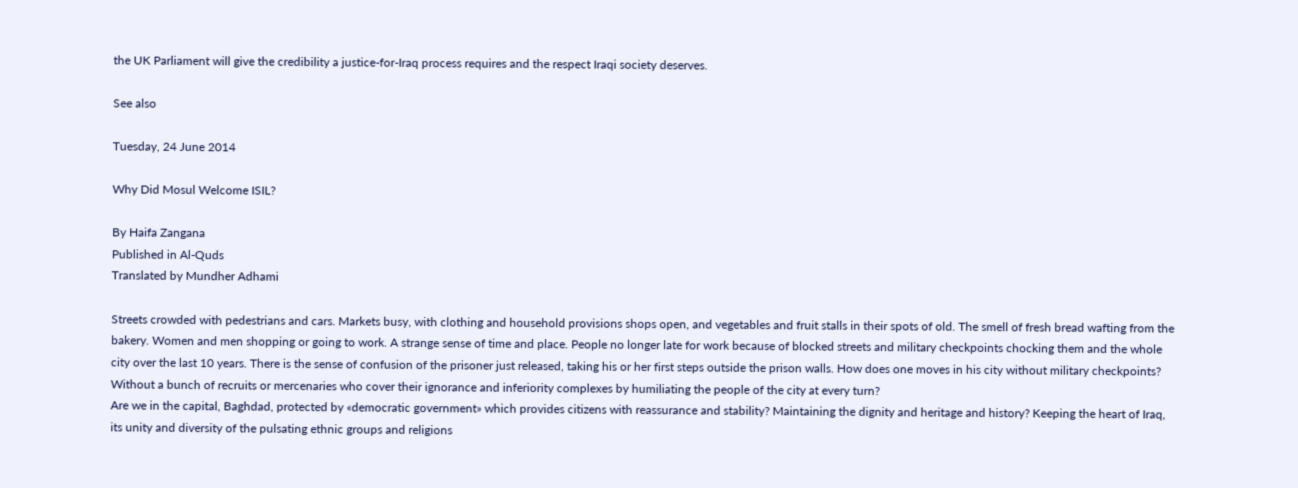the UK Parliament will give the credibility a justice-for-Iraq process requires and the respect Iraqi society deserves.

See also

Tuesday, 24 June 2014

Why Did Mosul Welcome ISIL?

By Haifa Zangana
Published in Al-Quds
Translated by Mundher Adhami

Streets crowded with pedestrians and cars. Markets busy, with clothing and household provisions shops open, and vegetables and fruit stalls in their spots of old. The smell of fresh bread wafting from the bakery. Women and men shopping or going to work. A strange sense of time and place. People no longer late for work because of blocked streets and military checkpoints chocking them and the whole city over the last 10 years. There is the sense of confusion of the prisoner just released, taking his or her first steps outside the prison walls. How does one moves in his city without military checkpoints? Without a bunch of recruits or mercenaries who cover their ignorance and inferiority complexes by humiliating the people of the city at every turn?
Are we in the capital, Baghdad, protected by «democratic government» which provides citizens with reassurance and stability? Maintaining the dignity and heritage and history? Keeping the heart of Iraq, its unity and diversity of the pulsating ethnic groups and religions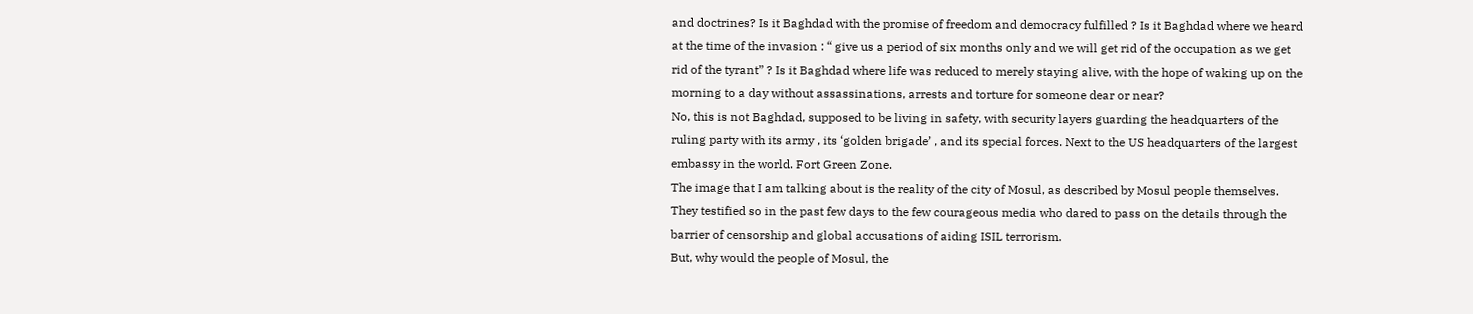and doctrines? Is it Baghdad with the promise of freedom and democracy fulfilled ? Is it Baghdad where we heard at the time of the invasion : “ give us a period of six months only and we will get rid of the occupation as we get rid of the tyrant” ? Is it Baghdad where life was reduced to merely staying alive, with the hope of waking up on the morning to a day without assassinations, arrests and torture for someone dear or near?
No, this is not Baghdad, supposed to be living in safety, with security layers guarding the headquarters of the ruling party with its army , its ‘golden brigade’ , and its special forces. Next to the US headquarters of the largest embassy in the world. Fort Green Zone.
The image that I am talking about is the reality of the city of Mosul, as described by Mosul people themselves. They testified so in the past few days to the few courageous media who dared to pass on the details through the barrier of censorship and global accusations of aiding ISIL terrorism.
But, why would the people of Mosul, the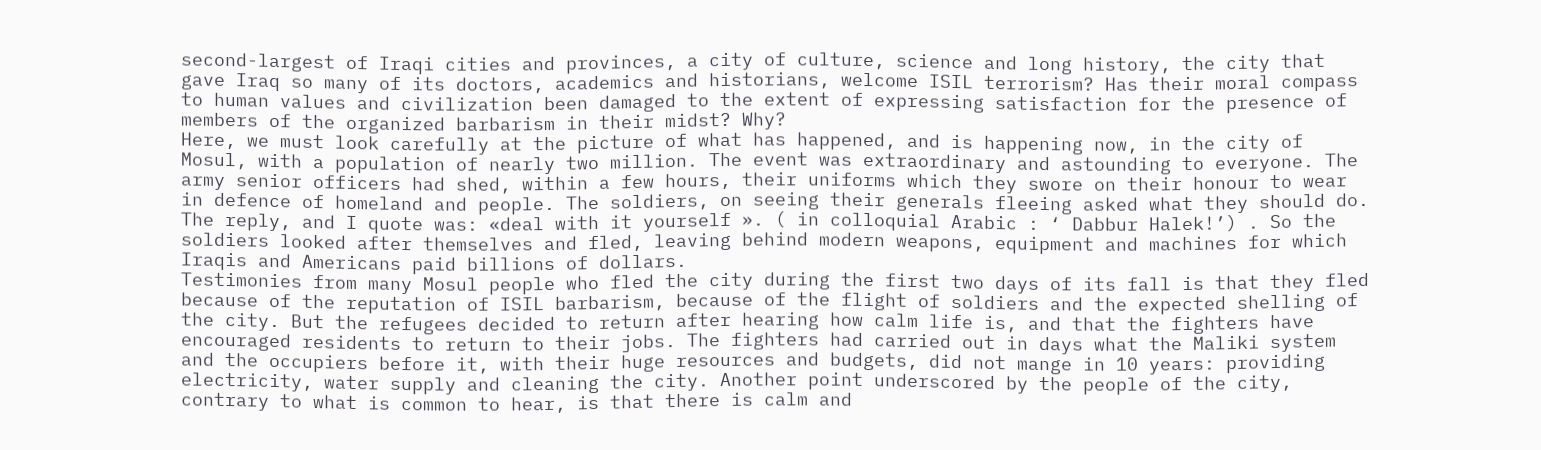second-largest of Iraqi cities and provinces, a city of culture, science and long history, the city that gave Iraq so many of its doctors, academics and historians, welcome ISIL terrorism? Has their moral compass to human values and civilization been damaged to the extent of expressing satisfaction for the presence of members of the organized barbarism in their midst? Why?
Here, we must look carefully at the picture of what has happened, and is happening now, in the city of Mosul, with a population of nearly two million. The event was extraordinary and astounding to everyone. The army senior officers had shed, within a few hours, their uniforms which they swore on their honour to wear in defence of homeland and people. The soldiers, on seeing their generals fleeing asked what they should do. The reply, and I quote was: «deal with it yourself ». ( in colloquial Arabic : ‘ Dabbur Halek!’) . So the soldiers looked after themselves and fled, leaving behind modern weapons, equipment and machines for which Iraqis and Americans paid billions of dollars.
Testimonies from many Mosul people who fled the city during the first two days of its fall is that they fled because of the reputation of ISIL barbarism, because of the flight of soldiers and the expected shelling of the city. But the refugees decided to return after hearing how calm life is, and that the fighters have encouraged residents to return to their jobs. The fighters had carried out in days what the Maliki system and the occupiers before it, with their huge resources and budgets, did not mange in 10 years: providing electricity, water supply and cleaning the city. Another point underscored by the people of the city, contrary to what is common to hear, is that there is calm and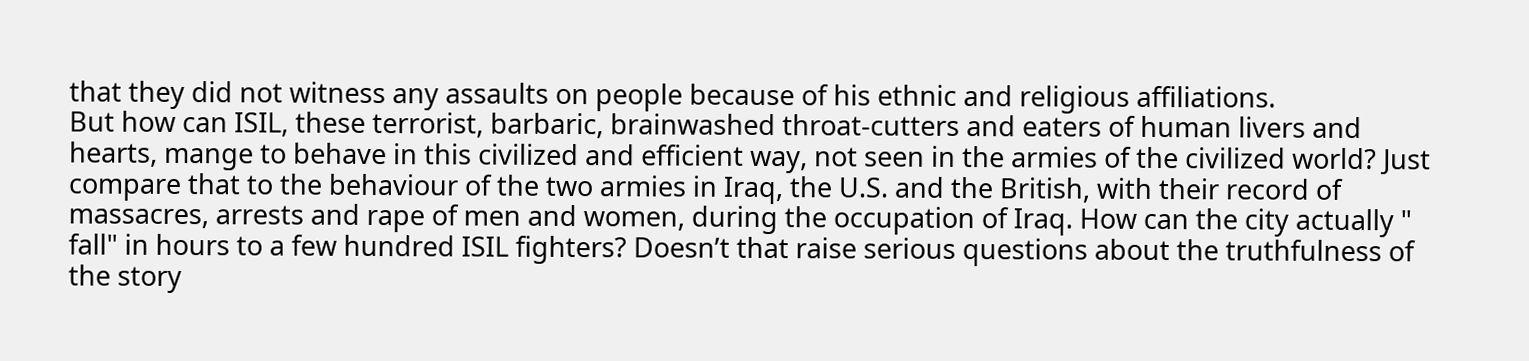that they did not witness any assaults on people because of his ethnic and religious affiliations.
But how can ISIL, these terrorist, barbaric, brainwashed throat-cutters and eaters of human livers and hearts, mange to behave in this civilized and efficient way, not seen in the armies of the civilized world? Just compare that to the behaviour of the two armies in Iraq, the U.S. and the British, with their record of massacres, arrests and rape of men and women, during the occupation of Iraq. How can the city actually " fall" in hours to a few hundred ISIL fighters? Doesn’t that raise serious questions about the truthfulness of the story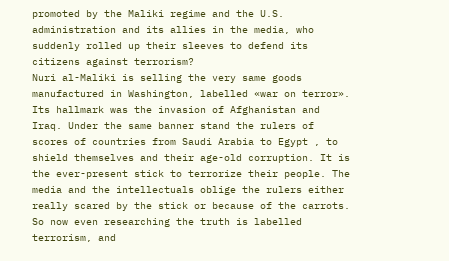promoted by the Maliki regime and the U.S. administration and its allies in the media, who suddenly rolled up their sleeves to defend its citizens against terrorism?
Nuri al-Maliki is selling the very same goods manufactured in Washington, labelled «war on terror». Its hallmark was the invasion of Afghanistan and Iraq. Under the same banner stand the rulers of scores of countries from Saudi Arabia to Egypt , to shield themselves and their age-old corruption. It is the ever-present stick to terrorize their people. The media and the intellectuals oblige the rulers either really scared by the stick or because of the carrots. So now even researching the truth is labelled terrorism, and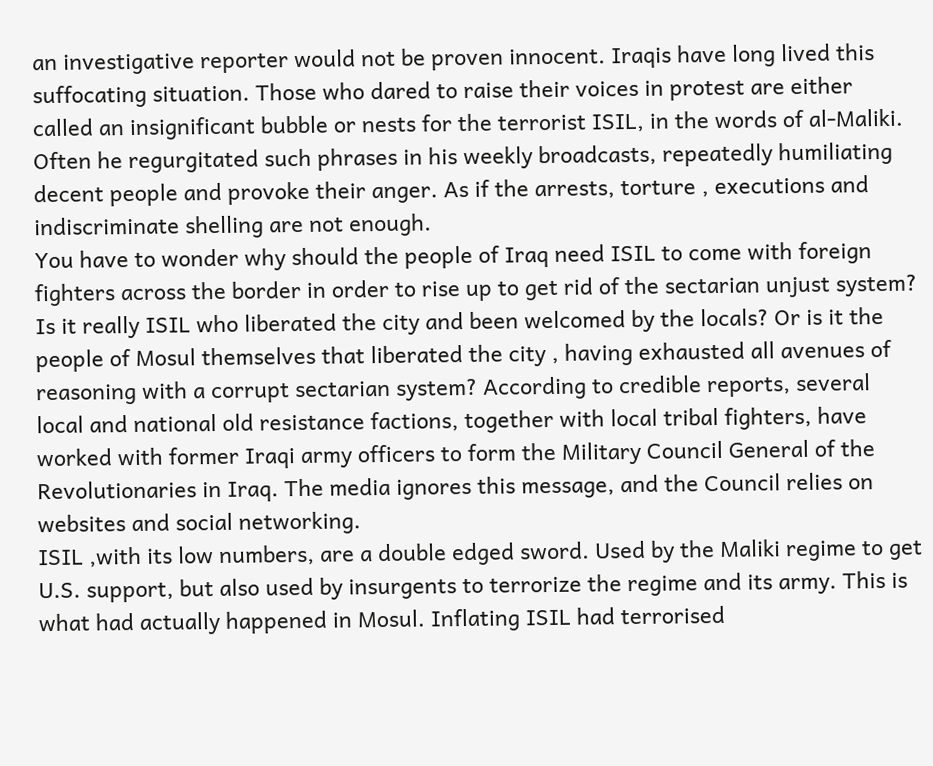an investigative reporter would not be proven innocent. Iraqis have long lived this suffocating situation. Those who dared to raise their voices in protest are either called an insignificant bubble or nests for the terrorist ISIL, in the words of al-Maliki. Often he regurgitated such phrases in his weekly broadcasts, repeatedly humiliating decent people and provoke their anger. As if the arrests, torture , executions and indiscriminate shelling are not enough.
You have to wonder why should the people of Iraq need ISIL to come with foreign fighters across the border in order to rise up to get rid of the sectarian unjust system? Is it really ISIL who liberated the city and been welcomed by the locals? Or is it the people of Mosul themselves that liberated the city , having exhausted all avenues of reasoning with a corrupt sectarian system? According to credible reports, several local and national old resistance factions, together with local tribal fighters, have worked with former Iraqi army officers to form the Military Council General of the Revolutionaries in Iraq. The media ignores this message, and the Council relies on websites and social networking.
ISIL ,with its low numbers, are a double edged sword. Used by the Maliki regime to get U.S. support, but also used by insurgents to terrorize the regime and its army. This is what had actually happened in Mosul. Inflating ISIL had terrorised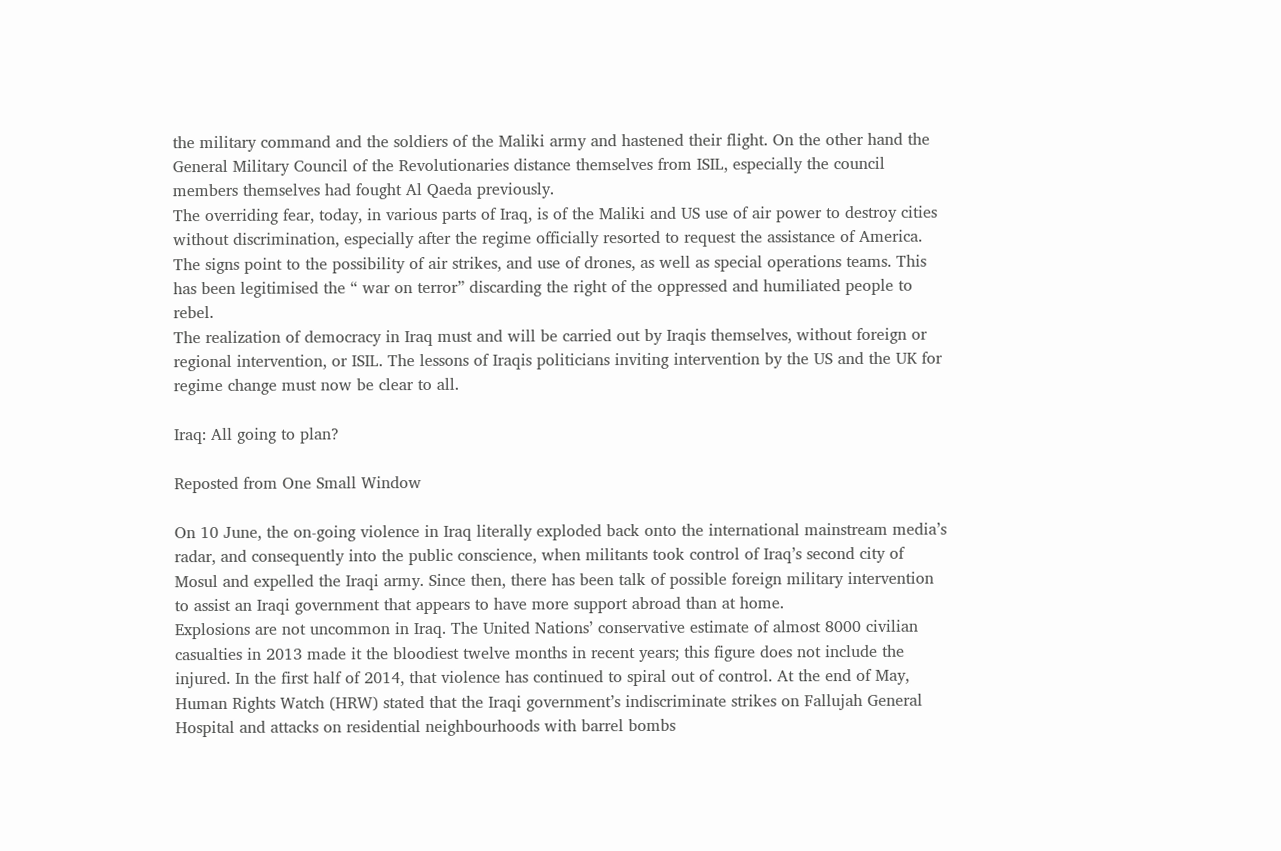the military command and the soldiers of the Maliki army and hastened their flight. On the other hand the General Military Council of the Revolutionaries distance themselves from ISIL, especially the council members themselves had fought Al Qaeda previously.
The overriding fear, today, in various parts of Iraq, is of the Maliki and US use of air power to destroy cities without discrimination, especially after the regime officially resorted to request the assistance of America. The signs point to the possibility of air strikes, and use of drones, as well as special operations teams. This has been legitimised the “ war on terror” discarding the right of the oppressed and humiliated people to rebel.
The realization of democracy in Iraq must and will be carried out by Iraqis themselves, without foreign or regional intervention, or ISIL. The lessons of Iraqis politicians inviting intervention by the US and the UK for regime change must now be clear to all.

Iraq: All going to plan?

Reposted from One Small Window

On 10 June, the on-going violence in Iraq literally exploded back onto the international mainstream media’s radar, and consequently into the public conscience, when militants took control of Iraq’s second city of Mosul and expelled the Iraqi army. Since then, there has been talk of possible foreign military intervention to assist an Iraqi government that appears to have more support abroad than at home.
Explosions are not uncommon in Iraq. The United Nations’ conservative estimate of almost 8000 civilian casualties in 2013 made it the bloodiest twelve months in recent years; this figure does not include the injured. In the first half of 2014, that violence has continued to spiral out of control. At the end of May, Human Rights Watch (HRW) stated that the Iraqi government’s indiscriminate strikes on Fallujah General Hospital and attacks on residential neighbourhoods with barrel bombs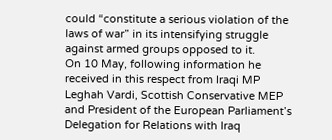could “constitute a serious violation of the laws of war” in its intensifying struggle against armed groups opposed to it.
On 10 May, following information he received in this respect from Iraqi MP Leghah Vardi, Scottish Conservative MEP and President of the European Parliament’s Delegation for Relations with Iraq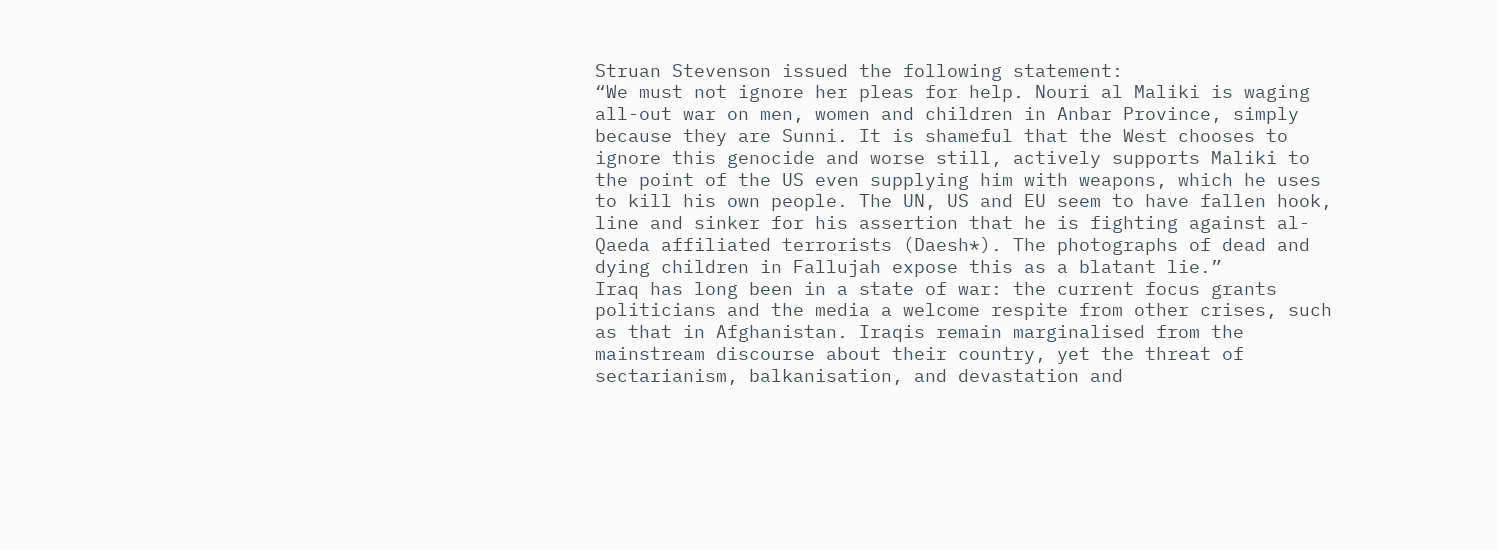Struan Stevenson issued the following statement:
“We must not ignore her pleas for help. Nouri al Maliki is waging all-out war on men, women and children in Anbar Province, simply because they are Sunni. It is shameful that the West chooses to ignore this genocide and worse still, actively supports Maliki to the point of the US even supplying him with weapons, which he uses to kill his own people. The UN, US and EU seem to have fallen hook, line and sinker for his assertion that he is fighting against al-Qaeda affiliated terrorists (Daesh*). The photographs of dead and dying children in Fallujah expose this as a blatant lie.”
Iraq has long been in a state of war: the current focus grants politicians and the media a welcome respite from other crises, such as that in Afghanistan. Iraqis remain marginalised from the mainstream discourse about their country, yet the threat of sectarianism, balkanisation, and devastation and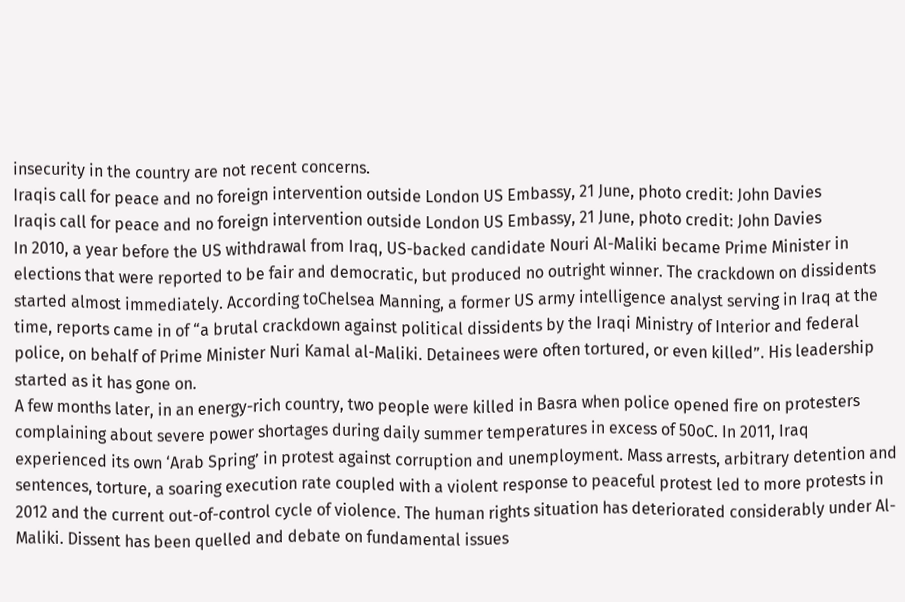insecurity in the country are not recent concerns.
Iraqis call for peace and no foreign intervention outside London US Embassy, 21 June, photo credit: John Davies
Iraqis call for peace and no foreign intervention outside London US Embassy, 21 June, photo credit: John Davies
In 2010, a year before the US withdrawal from Iraq, US-backed candidate Nouri Al-Maliki became Prime Minister in elections that were reported to be fair and democratic, but produced no outright winner. The crackdown on dissidents started almost immediately. According toChelsea Manning, a former US army intelligence analyst serving in Iraq at the time, reports came in of “a brutal crackdown against political dissidents by the Iraqi Ministry of Interior and federal police, on behalf of Prime Minister Nuri Kamal al-Maliki. Detainees were often tortured, or even killed”. His leadership started as it has gone on.
A few months later, in an energy-rich country, two people were killed in Basra when police opened fire on protesters complaining about severe power shortages during daily summer temperatures in excess of 50oC. In 2011, Iraq experienced its own ‘Arab Spring’ in protest against corruption and unemployment. Mass arrests, arbitrary detention and sentences, torture, a soaring execution rate coupled with a violent response to peaceful protest led to more protests in 2012 and the current out-of-control cycle of violence. The human rights situation has deteriorated considerably under Al-Maliki. Dissent has been quelled and debate on fundamental issues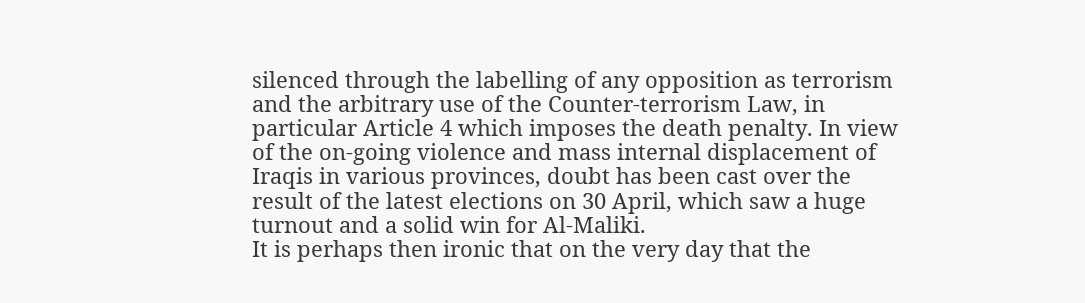silenced through the labelling of any opposition as terrorism and the arbitrary use of the Counter-terrorism Law, in particular Article 4 which imposes the death penalty. In view of the on-going violence and mass internal displacement of Iraqis in various provinces, doubt has been cast over the result of the latest elections on 30 April, which saw a huge turnout and a solid win for Al-Maliki.
It is perhaps then ironic that on the very day that the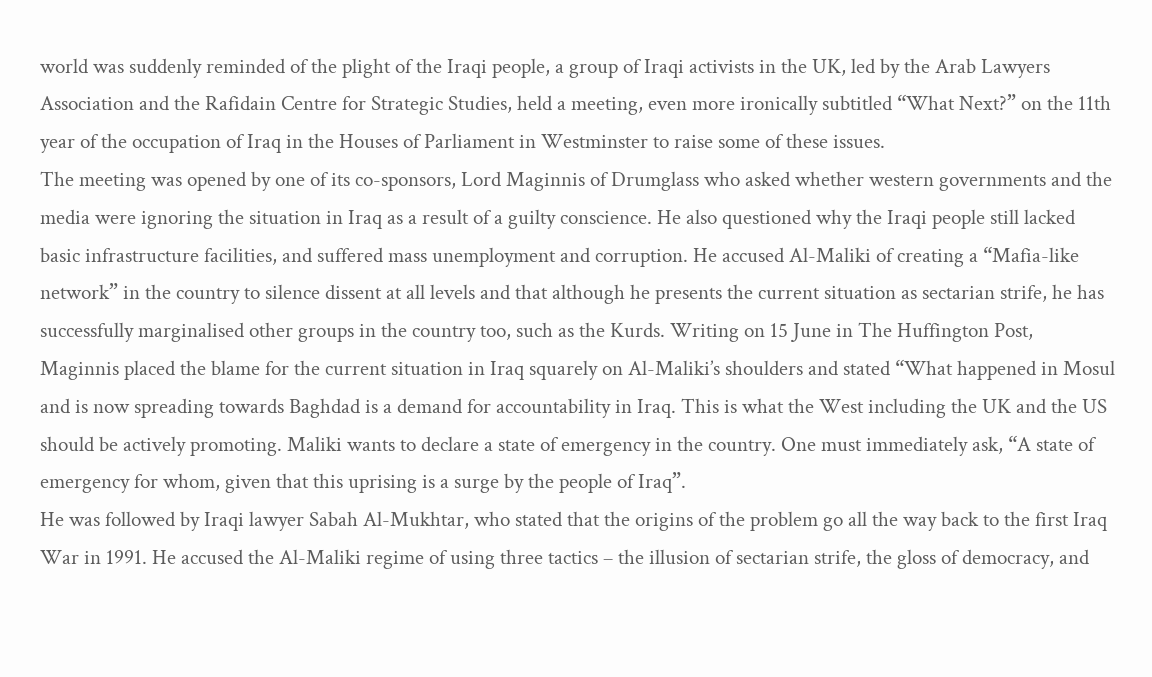world was suddenly reminded of the plight of the Iraqi people, a group of Iraqi activists in the UK, led by the Arab Lawyers Association and the Rafidain Centre for Strategic Studies, held a meeting, even more ironically subtitled “What Next?” on the 11th year of the occupation of Iraq in the Houses of Parliament in Westminster to raise some of these issues.
The meeting was opened by one of its co-sponsors, Lord Maginnis of Drumglass who asked whether western governments and the media were ignoring the situation in Iraq as a result of a guilty conscience. He also questioned why the Iraqi people still lacked basic infrastructure facilities, and suffered mass unemployment and corruption. He accused Al-Maliki of creating a “Mafia-like network” in the country to silence dissent at all levels and that although he presents the current situation as sectarian strife, he has successfully marginalised other groups in the country too, such as the Kurds. Writing on 15 June in The Huffington Post, Maginnis placed the blame for the current situation in Iraq squarely on Al-Maliki’s shoulders and stated “What happened in Mosul and is now spreading towards Baghdad is a demand for accountability in Iraq. This is what the West including the UK and the US should be actively promoting. Maliki wants to declare a state of emergency in the country. One must immediately ask, “A state of emergency for whom, given that this uprising is a surge by the people of Iraq”.
He was followed by Iraqi lawyer Sabah Al-Mukhtar, who stated that the origins of the problem go all the way back to the first Iraq War in 1991. He accused the Al-Maliki regime of using three tactics – the illusion of sectarian strife, the gloss of democracy, and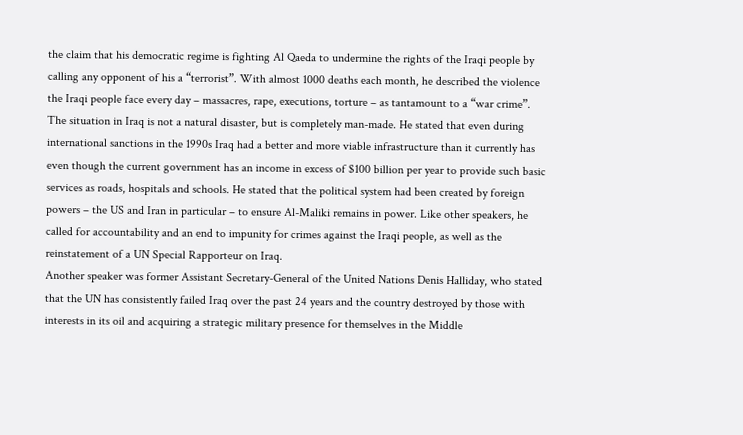the claim that his democratic regime is fighting Al Qaeda to undermine the rights of the Iraqi people by calling any opponent of his a “terrorist”. With almost 1000 deaths each month, he described the violence the Iraqi people face every day – massacres, rape, executions, torture – as tantamount to a “war crime”. The situation in Iraq is not a natural disaster, but is completely man-made. He stated that even during international sanctions in the 1990s Iraq had a better and more viable infrastructure than it currently has even though the current government has an income in excess of $100 billion per year to provide such basic services as roads, hospitals and schools. He stated that the political system had been created by foreign powers – the US and Iran in particular – to ensure Al-Maliki remains in power. Like other speakers, he called for accountability and an end to impunity for crimes against the Iraqi people, as well as the reinstatement of a UN Special Rapporteur on Iraq.
Another speaker was former Assistant Secretary-General of the United Nations Denis Halliday, who stated that the UN has consistently failed Iraq over the past 24 years and the country destroyed by those with interests in its oil and acquiring a strategic military presence for themselves in the Middle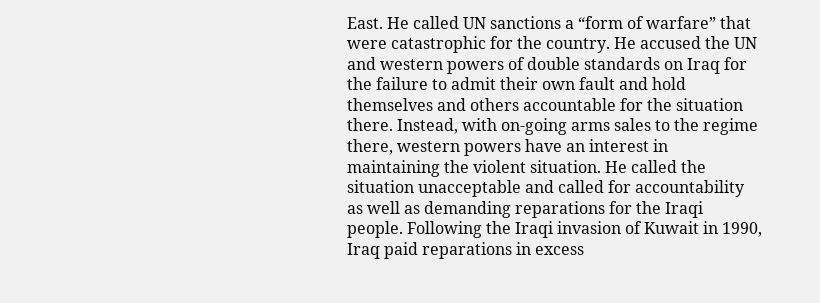East. He called UN sanctions a “form of warfare” that were catastrophic for the country. He accused the UN and western powers of double standards on Iraq for the failure to admit their own fault and hold themselves and others accountable for the situation there. Instead, with on-going arms sales to the regime there, western powers have an interest in maintaining the violent situation. He called the situation unacceptable and called for accountability as well as demanding reparations for the Iraqi people. Following the Iraqi invasion of Kuwait in 1990, Iraq paid reparations in excess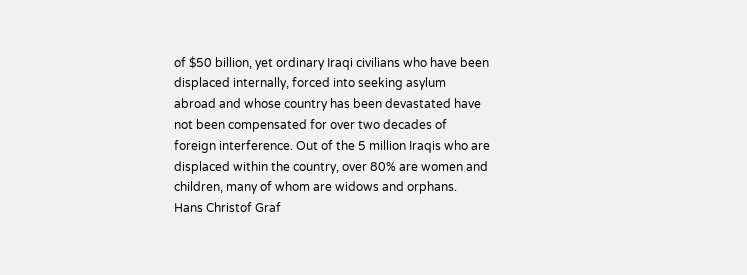of $50 billion, yet ordinary Iraqi civilians who have been displaced internally, forced into seeking asylum abroad and whose country has been devastated have not been compensated for over two decades of foreign interference. Out of the 5 million Iraqis who are displaced within the country, over 80% are women and children, many of whom are widows and orphans.
Hans Christof Graf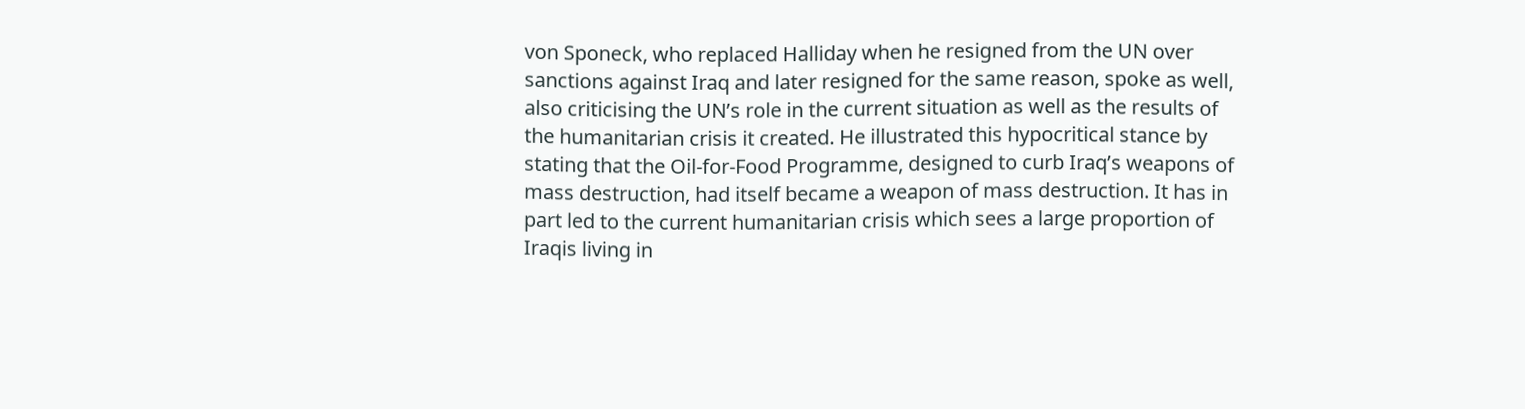von Sponeck, who replaced Halliday when he resigned from the UN over sanctions against Iraq and later resigned for the same reason, spoke as well, also criticising the UN’s role in the current situation as well as the results of the humanitarian crisis it created. He illustrated this hypocritical stance by stating that the Oil-for-Food Programme, designed to curb Iraq’s weapons of mass destruction, had itself became a weapon of mass destruction. It has in part led to the current humanitarian crisis which sees a large proportion of Iraqis living in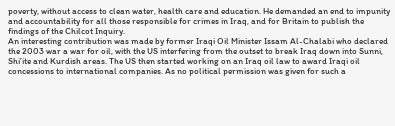poverty, without access to clean water, health care and education. He demanded an end to impunity and accountability for all those responsible for crimes in Iraq, and for Britain to publish the findings of the Chilcot Inquiry.
An interesting contribution was made by former Iraqi Oil Minister Issam Al-Chalabi who declared the 2003 war a war for oil, with the US interfering from the outset to break Iraq down into Sunni, Shi’ite and Kurdish areas. The US then started working on an Iraq oil law to award Iraqi oil concessions to international companies. As no political permission was given for such a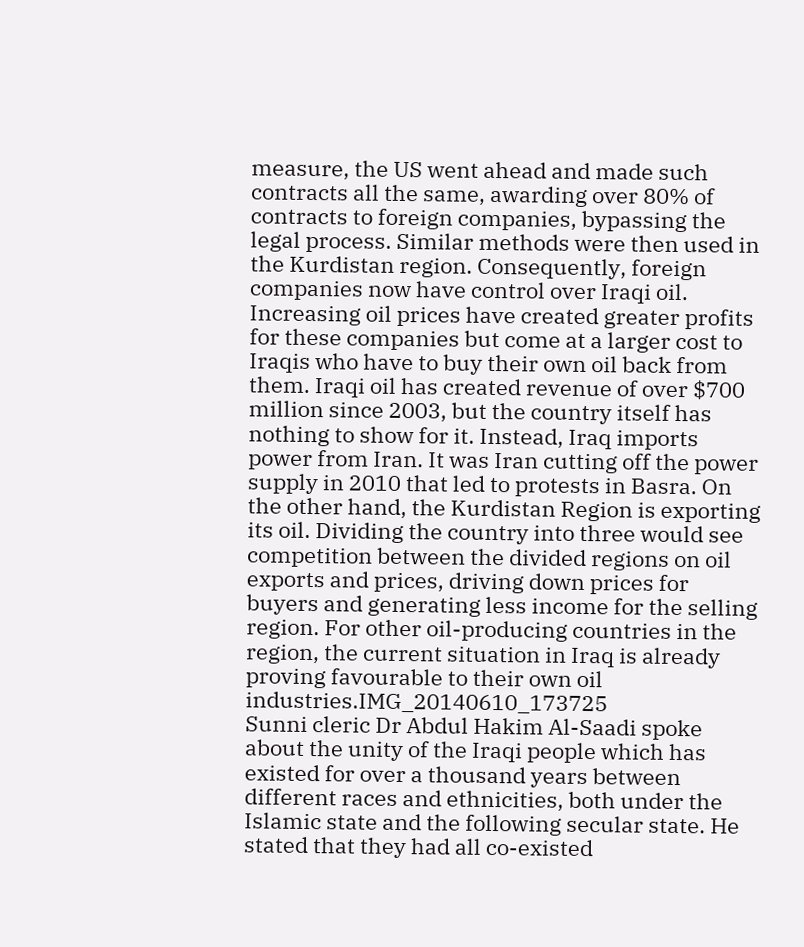measure, the US went ahead and made such contracts all the same, awarding over 80% of contracts to foreign companies, bypassing the legal process. Similar methods were then used in the Kurdistan region. Consequently, foreign companies now have control over Iraqi oil. Increasing oil prices have created greater profits for these companies but come at a larger cost to Iraqis who have to buy their own oil back from them. Iraqi oil has created revenue of over $700 million since 2003, but the country itself has nothing to show for it. Instead, Iraq imports power from Iran. It was Iran cutting off the power supply in 2010 that led to protests in Basra. On the other hand, the Kurdistan Region is exporting its oil. Dividing the country into three would see competition between the divided regions on oil exports and prices, driving down prices for buyers and generating less income for the selling region. For other oil-producing countries in the region, the current situation in Iraq is already proving favourable to their own oil industries.IMG_20140610_173725
Sunni cleric Dr Abdul Hakim Al-Saadi spoke about the unity of the Iraqi people which has existed for over a thousand years between different races and ethnicities, both under the Islamic state and the following secular state. He stated that they had all co-existed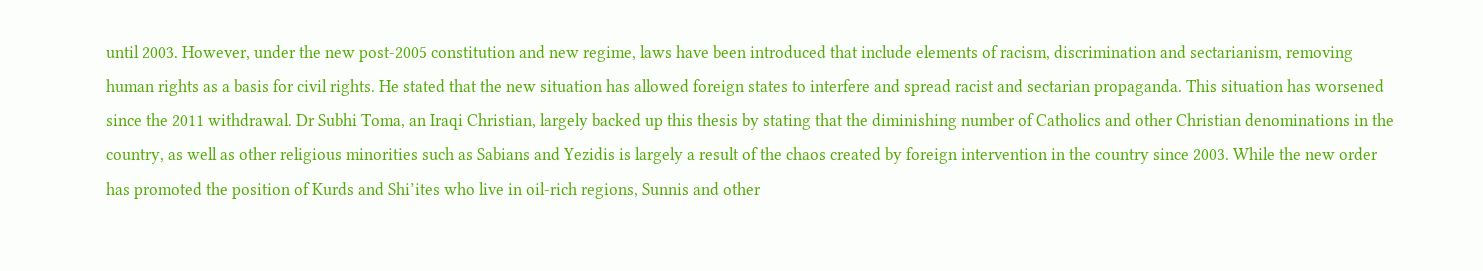until 2003. However, under the new post-2005 constitution and new regime, laws have been introduced that include elements of racism, discrimination and sectarianism, removing human rights as a basis for civil rights. He stated that the new situation has allowed foreign states to interfere and spread racist and sectarian propaganda. This situation has worsened since the 2011 withdrawal. Dr Subhi Toma, an Iraqi Christian, largely backed up this thesis by stating that the diminishing number of Catholics and other Christian denominations in the country, as well as other religious minorities such as Sabians and Yezidis is largely a result of the chaos created by foreign intervention in the country since 2003. While the new order has promoted the position of Kurds and Shi’ites who live in oil-rich regions, Sunnis and other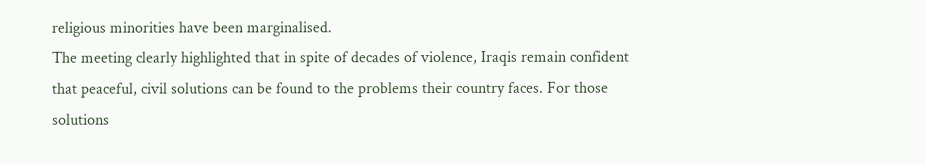religious minorities have been marginalised.
The meeting clearly highlighted that in spite of decades of violence, Iraqis remain confident that peaceful, civil solutions can be found to the problems their country faces. For those solutions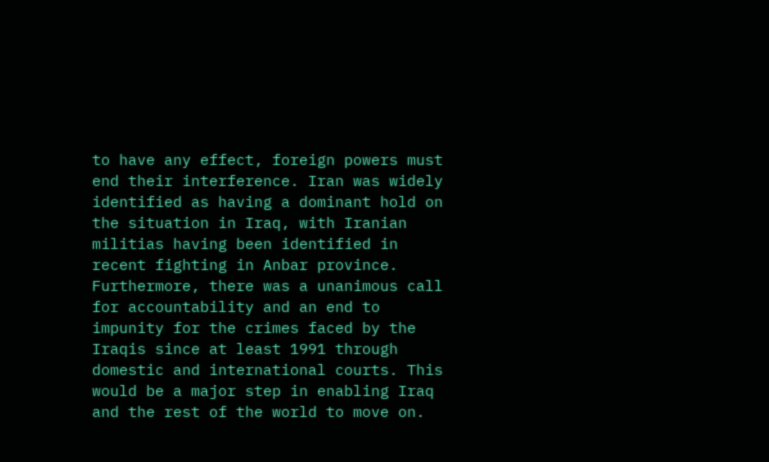to have any effect, foreign powers must end their interference. Iran was widely identified as having a dominant hold on the situation in Iraq, with Iranian militias having been identified in recent fighting in Anbar province. Furthermore, there was a unanimous call for accountability and an end to impunity for the crimes faced by the Iraqis since at least 1991 through domestic and international courts. This would be a major step in enabling Iraq and the rest of the world to move on.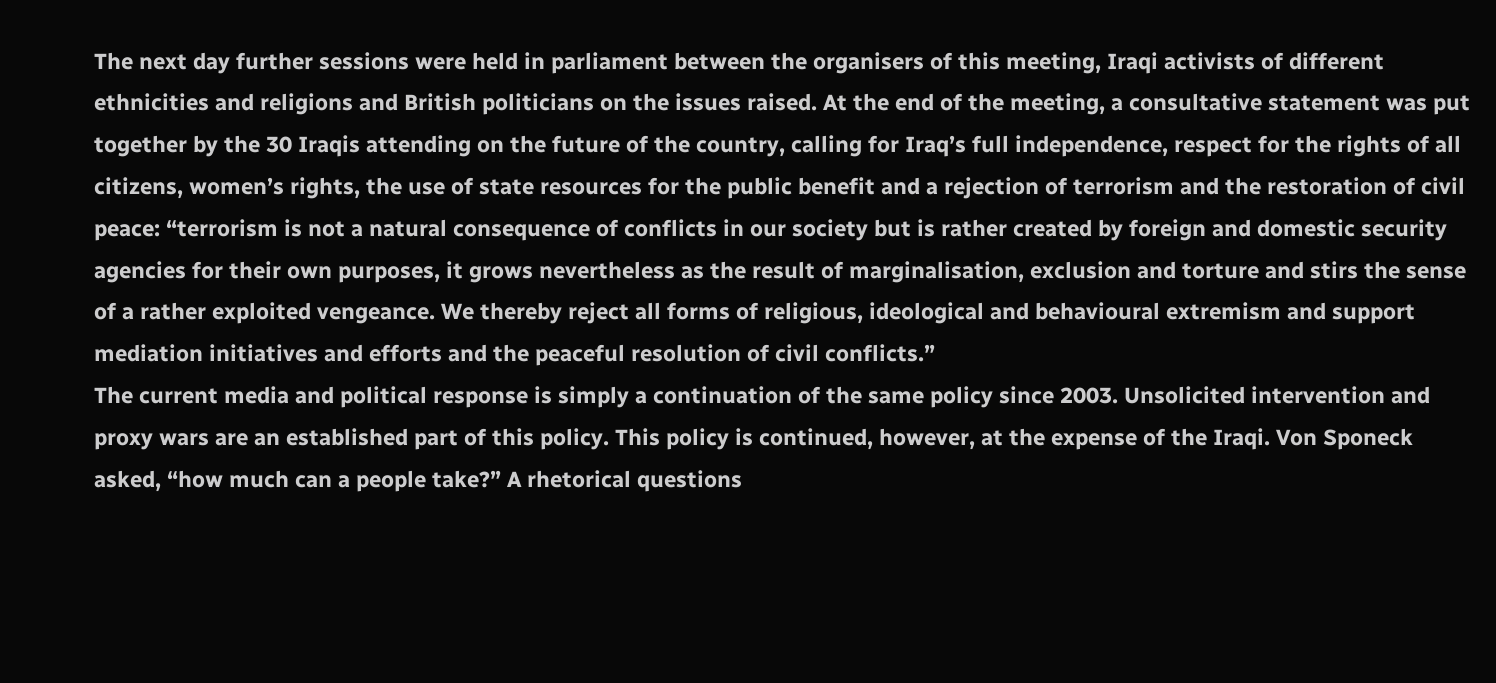The next day further sessions were held in parliament between the organisers of this meeting, Iraqi activists of different ethnicities and religions and British politicians on the issues raised. At the end of the meeting, a consultative statement was put together by the 30 Iraqis attending on the future of the country, calling for Iraq’s full independence, respect for the rights of all citizens, women’s rights, the use of state resources for the public benefit and a rejection of terrorism and the restoration of civil peace: “terrorism is not a natural consequence of conflicts in our society but is rather created by foreign and domestic security agencies for their own purposes, it grows nevertheless as the result of marginalisation, exclusion and torture and stirs the sense of a rather exploited vengeance. We thereby reject all forms of religious, ideological and behavioural extremism and support mediation initiatives and efforts and the peaceful resolution of civil conflicts.”
The current media and political response is simply a continuation of the same policy since 2003. Unsolicited intervention and proxy wars are an established part of this policy. This policy is continued, however, at the expense of the Iraqi. Von Sponeck asked, “how much can a people take?” A rhetorical questions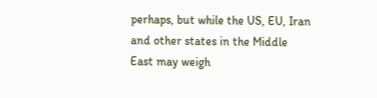perhaps, but while the US, EU, Iran and other states in the Middle East may weigh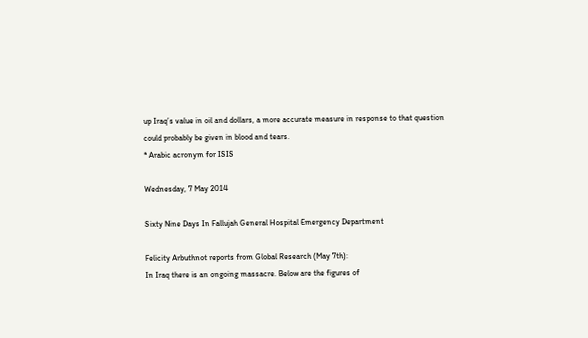up Iraq’s value in oil and dollars, a more accurate measure in response to that question could probably be given in blood and tears.
* Arabic acronym for ISIS

Wednesday, 7 May 2014

Sixty Nine Days In Fallujah General Hospital Emergency Department

Felicity Arbuthnot reports from Global Research (May 7th):
In Iraq there is an ongoing massacre. Below are the figures of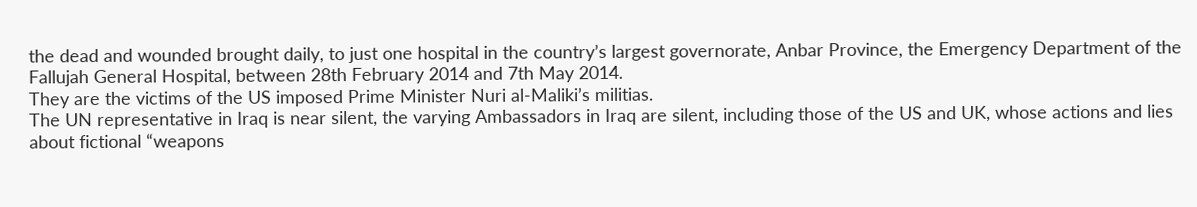the dead and wounded brought daily, to just one hospital in the country’s largest governorate, Anbar Province, the Emergency Department of the Fallujah General Hospital, between 28th February 2014 and 7th May 2014.
They are the victims of the US imposed Prime Minister Nuri al-Maliki’s militias.
The UN representative in Iraq is near silent, the varying Ambassadors in Iraq are silent, including those of the US and UK, whose actions and lies about fictional “weapons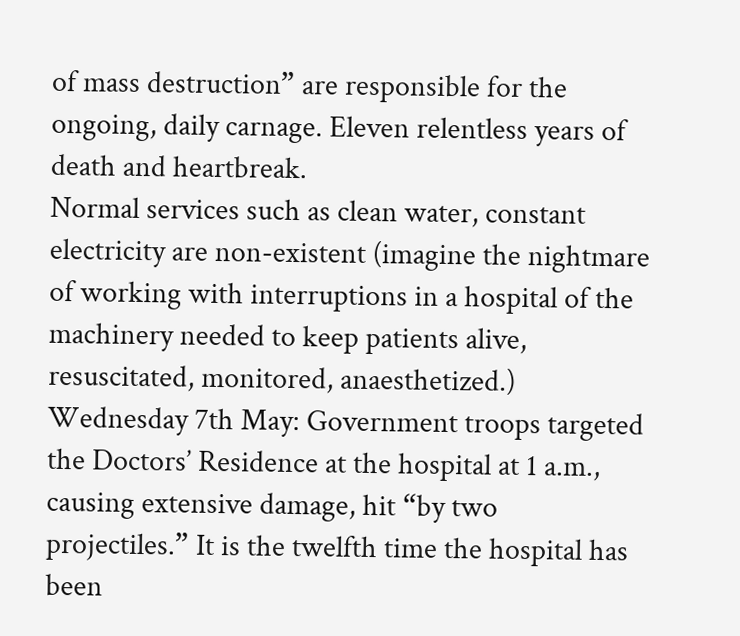of mass destruction” are responsible for the ongoing, daily carnage. Eleven relentless years of death and heartbreak.
Normal services such as clean water, constant electricity are non-existent (imagine the nightmare of working with interruptions in a hospital of the machinery needed to keep patients alive, resuscitated, monitored, anaesthetized.) Wednesday 7th May: Government troops targeted the Doctors’ Residence at the hospital at 1 a.m., causing extensive damage, hit “by two projectiles.” It is the twelfth time the hospital has been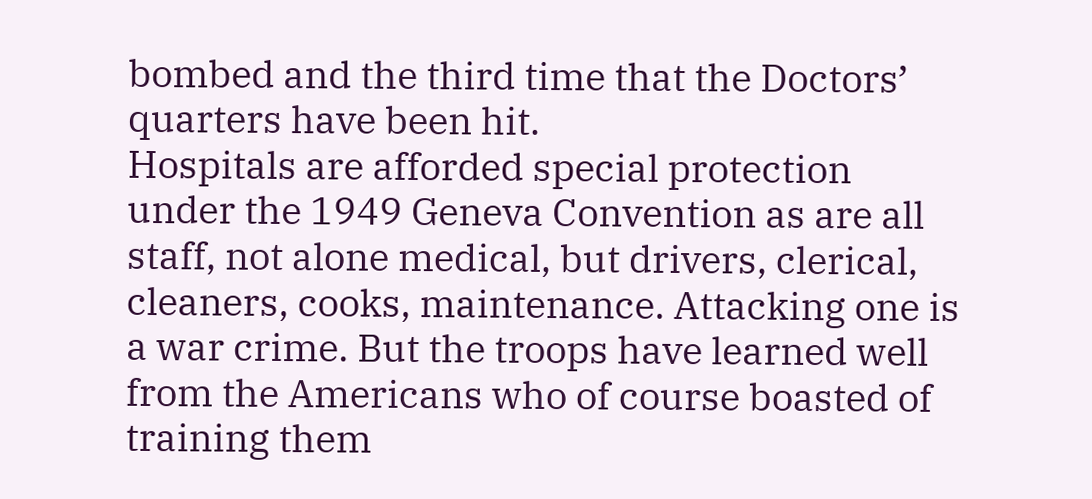bombed and the third time that the Doctors’ quarters have been hit.
Hospitals are afforded special protection under the 1949 Geneva Convention as are all staff, not alone medical, but drivers, clerical, cleaners, cooks, maintenance. Attacking one is a war crime. But the troops have learned well from the Americans who of course boasted of training them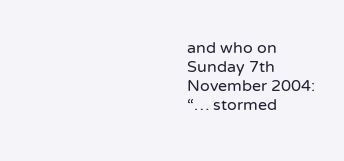and who on Sunday 7th November 2004: “… stormed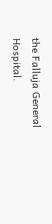the Falluja General Hospital.